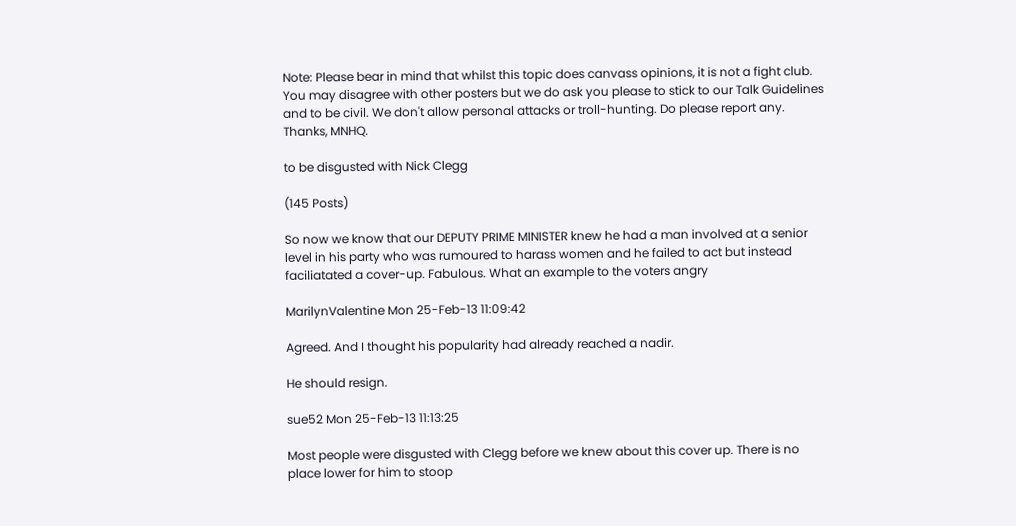Note: Please bear in mind that whilst this topic does canvass opinions, it is not a fight club. You may disagree with other posters but we do ask you please to stick to our Talk Guidelines and to be civil. We don't allow personal attacks or troll-hunting. Do please report any. Thanks, MNHQ.

to be disgusted with Nick Clegg

(145 Posts)

So now we know that our DEPUTY PRIME MINISTER knew he had a man involved at a senior level in his party who was rumoured to harass women and he failed to act but instead faciliatated a cover-up. Fabulous. What an example to the voters angry

MarilynValentine Mon 25-Feb-13 11:09:42

Agreed. And I thought his popularity had already reached a nadir.

He should resign.

sue52 Mon 25-Feb-13 11:13:25

Most people were disgusted with Clegg before we knew about this cover up. There is no place lower for him to stoop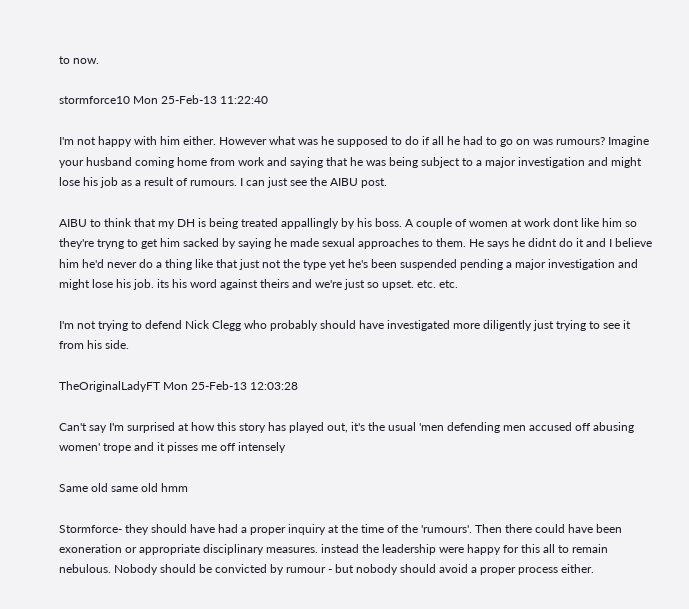to now.

stormforce10 Mon 25-Feb-13 11:22:40

I'm not happy with him either. However what was he supposed to do if all he had to go on was rumours? Imagine your husband coming home from work and saying that he was being subject to a major investigation and might lose his job as a result of rumours. I can just see the AIBU post.

AIBU to think that my DH is being treated appallingly by his boss. A couple of women at work dont like him so they're tryng to get him sacked by saying he made sexual approaches to them. He says he didnt do it and I believe him he'd never do a thing like that just not the type yet he's been suspended pending a major investigation and might lose his job. its his word against theirs and we're just so upset. etc. etc.

I'm not trying to defend Nick Clegg who probably should have investigated more diligently just trying to see it from his side.

TheOriginalLadyFT Mon 25-Feb-13 12:03:28

Can't say I'm surprised at how this story has played out, it's the usual 'men defending men accused off abusing women' trope and it pisses me off intensely

Same old same old hmm

Stormforce- they should have had a proper inquiry at the time of the 'rumours'. Then there could have been exoneration or appropriate disciplinary measures. instead the leadership were happy for this all to remain nebulous. Nobody should be convicted by rumour - but nobody should avoid a proper process either.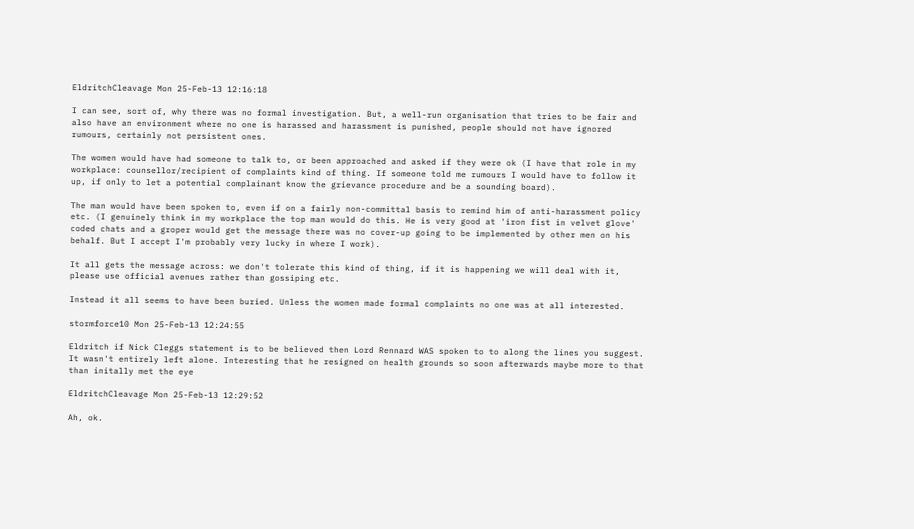EldritchCleavage Mon 25-Feb-13 12:16:18

I can see, sort of, why there was no formal investigation. But, a well-run organisation that tries to be fair and also have an environment where no one is harassed and harassment is punished, people should not have ignored rumours, certainly not persistent ones.

The women would have had someone to talk to, or been approached and asked if they were ok (I have that role in my workplace: counsellor/recipient of complaints kind of thing. If someone told me rumours I would have to follow it up, if only to let a potential complainant know the grievance procedure and be a sounding board).

The man would have been spoken to, even if on a fairly non-committal basis to remind him of anti-harassment policy etc. (I genuinely think in my workplace the top man would do this. He is very good at 'iron fist in velvet glove' coded chats and a groper would get the message there was no cover-up going to be implemented by other men on his behalf. But I accept I'm probably very lucky in where I work).

It all gets the message across: we don't tolerate this kind of thing, if it is happening we will deal with it, please use official avenues rather than gossiping etc.

Instead it all seems to have been buried. Unless the women made formal complaints no one was at all interested.

stormforce10 Mon 25-Feb-13 12:24:55

Eldritch if Nick Cleggs statement is to be believed then Lord Rennard WAS spoken to to along the lines you suggest. It wasn't entirely left alone. Interesting that he resigned on health grounds so soon afterwards maybe more to that than initally met the eye

EldritchCleavage Mon 25-Feb-13 12:29:52

Ah, ok.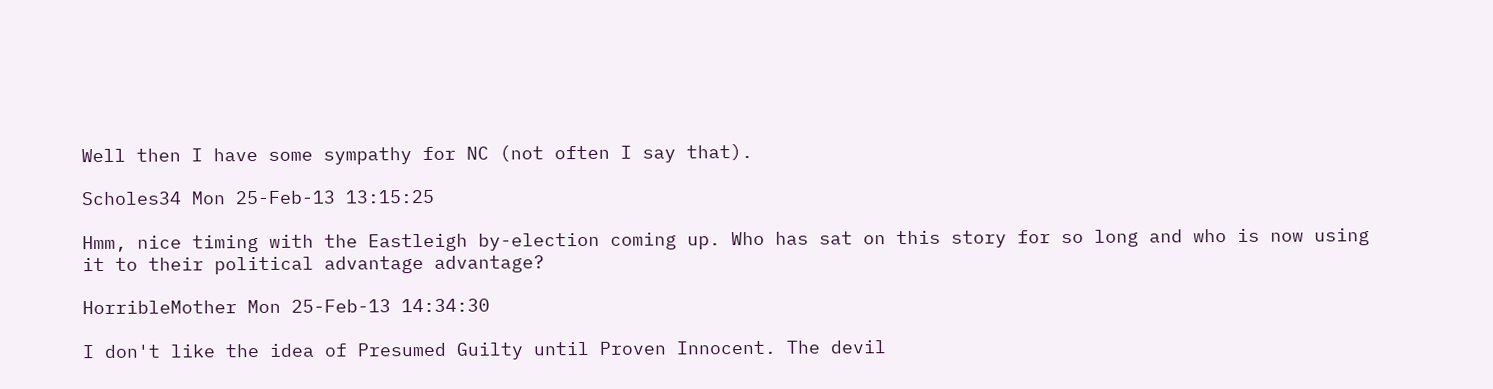Well then I have some sympathy for NC (not often I say that).

Scholes34 Mon 25-Feb-13 13:15:25

Hmm, nice timing with the Eastleigh by-election coming up. Who has sat on this story for so long and who is now using it to their political advantage advantage?

HorribleMother Mon 25-Feb-13 14:34:30

I don't like the idea of Presumed Guilty until Proven Innocent. The devil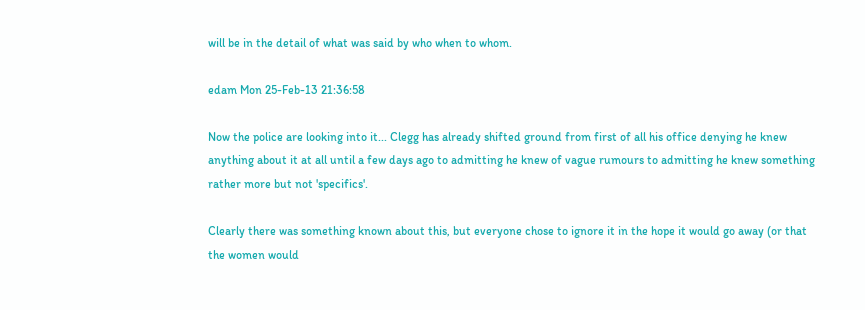will be in the detail of what was said by who when to whom.

edam Mon 25-Feb-13 21:36:58

Now the police are looking into it... Clegg has already shifted ground from first of all his office denying he knew anything about it at all until a few days ago to admitting he knew of vague rumours to admitting he knew something rather more but not 'specifics'.

Clearly there was something known about this, but everyone chose to ignore it in the hope it would go away (or that the women would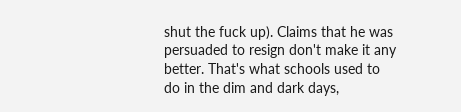shut the fuck up). Claims that he was persuaded to resign don't make it any better. That's what schools used to do in the dim and dark days,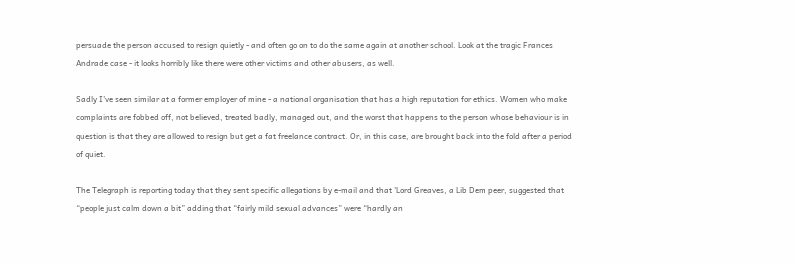persuade the person accused to resign quietly - and often go on to do the same again at another school. Look at the tragic Frances Andrade case - it looks horribly like there were other victims and other abusers, as well.

Sadly I've seen similar at a former employer of mine - a national organisation that has a high reputation for ethics. Women who make complaints are fobbed off, not believed, treated badly, managed out, and the worst that happens to the person whose behaviour is in question is that they are allowed to resign but get a fat freelance contract. Or, in this case, are brought back into the fold after a period of quiet.

The Telegraph is reporting today that they sent specific allegations by e-mail and that 'Lord Greaves, a Lib Dem peer, suggested that “people just calm down a bit” adding that “fairly mild sexual advances” were “hardly an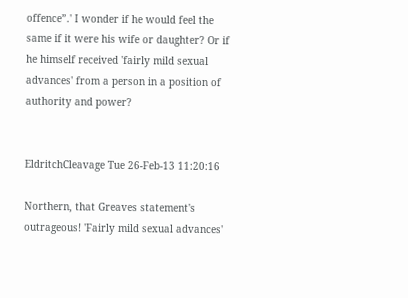offence”.' I wonder if he would feel the same if it were his wife or daughter? Or if he himself received 'fairly mild sexual advances' from a person in a position of authority and power?


EldritchCleavage Tue 26-Feb-13 11:20:16

Northern, that Greaves statement's outrageous! 'Fairly mild sexual advances'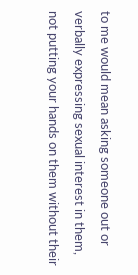to me would mean asking someone out or verbally expressing sexual interest in them, not putting your hands on them without their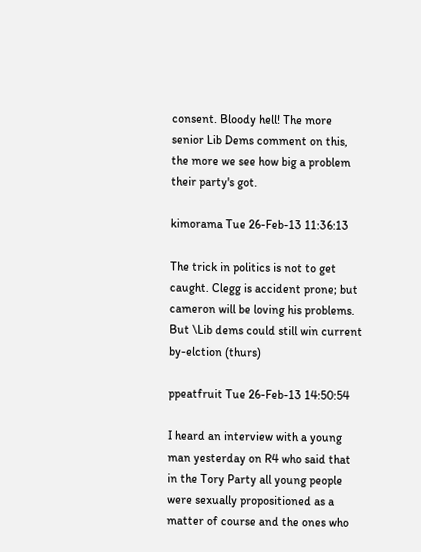consent. Bloody hell! The more senior Lib Dems comment on this, the more we see how big a problem their party's got.

kimorama Tue 26-Feb-13 11:36:13

The trick in politics is not to get caught. Clegg is accident prone; but cameron will be loving his problems. But \Lib dems could still win current by-elction (thurs)

ppeatfruit Tue 26-Feb-13 14:50:54

I heard an interview with a young man yesterday on R4 who said that in the Tory Party all young people were sexually propositioned as a matter of course and the ones who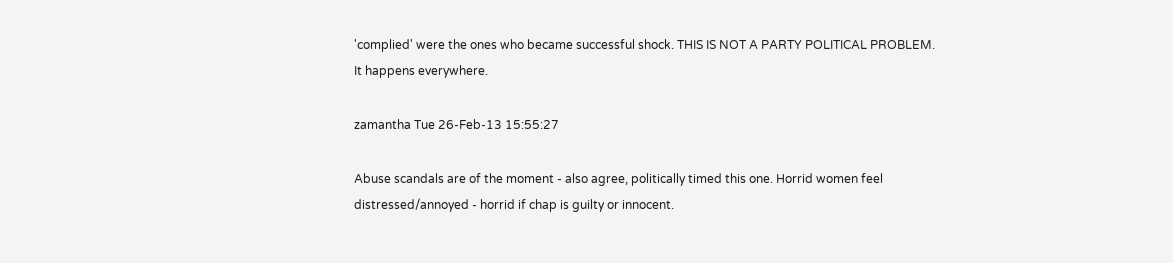'complied' were the ones who became successful shock. THIS IS NOT A PARTY POLITICAL PROBLEM. It happens everywhere.

zamantha Tue 26-Feb-13 15:55:27

Abuse scandals are of the moment - also agree, politically timed this one. Horrid women feel distressed/annoyed - horrid if chap is guilty or innocent.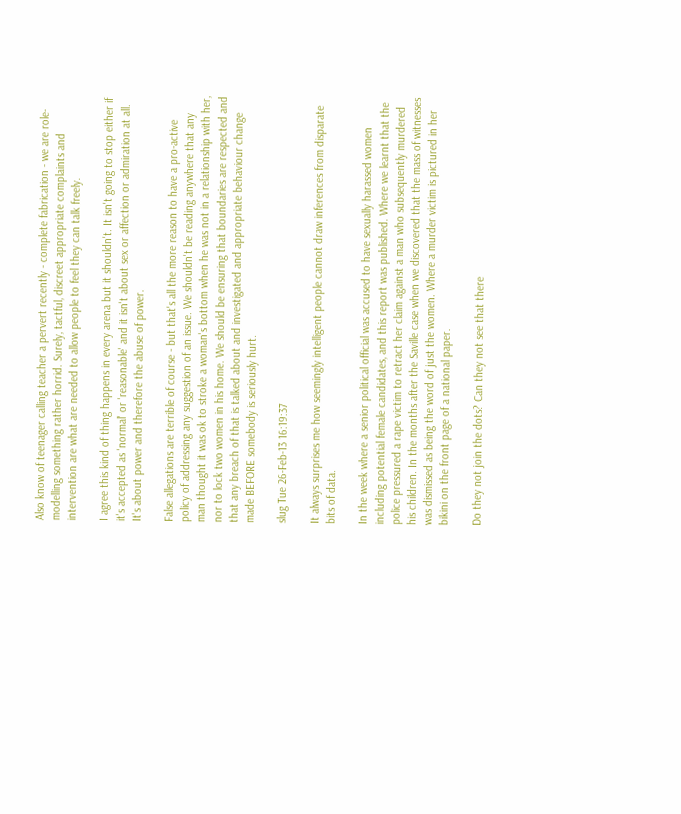Also know of teenager calling teacher a pervert recently - complete fabrication - we are role-modelling something rather horrid. Surely, tactful, discreet appropriate complaints and intervention are what are needed to allow people to feel they can talk freely.

I agree this kind of thing happens in every arena but it shouldn't. It isn't going to stop either if it's accepted as 'normal' or 'reasonable' and it isn't about sex or affection or admiration at all. It's about power and therefore the abuse of power.

False allegations are terrible of course - but that's all the more reason to have a pro-active policy of addressing any suggestion of an issue. We shouldn't be reading anywhere that any man thought it was ok to stroke a woman's bottom when he was not in a relationship with her, nor to lock two women in his home. We should be ensuring that boundaries are respected and that any breach of that is talked about and investigated and appropriate behaviour change made BEFORE somebody is seriously hurt.

slug Tue 26-Feb-13 16:19:37

It always surprises me how seemingly intelligent people cannot draw inferences from disparate bits of data.

In the week where a senior political official was accused to have sexually harassed women including potential female candidates, and this report was published. Where we learnt that the police pressured a rape victim to retract her claim against a man who subsequently murdered his children. In the months after the Saville case when we discovered that the mass of witnesses was dismissed as being the word of just the women. Where a murder victim is pictured in her bikini on the front page of a national paper.

Do they not join the dots? Can they not see that there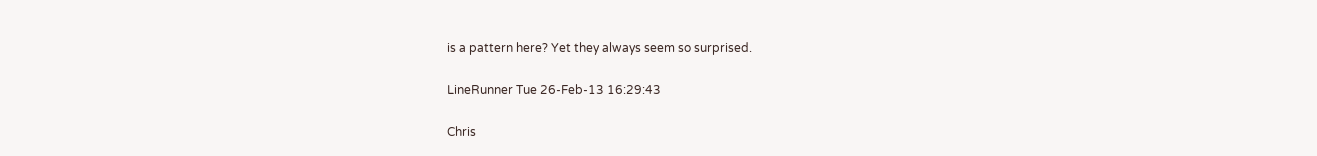is a pattern here? Yet they always seem so surprised.

LineRunner Tue 26-Feb-13 16:29:43

Chris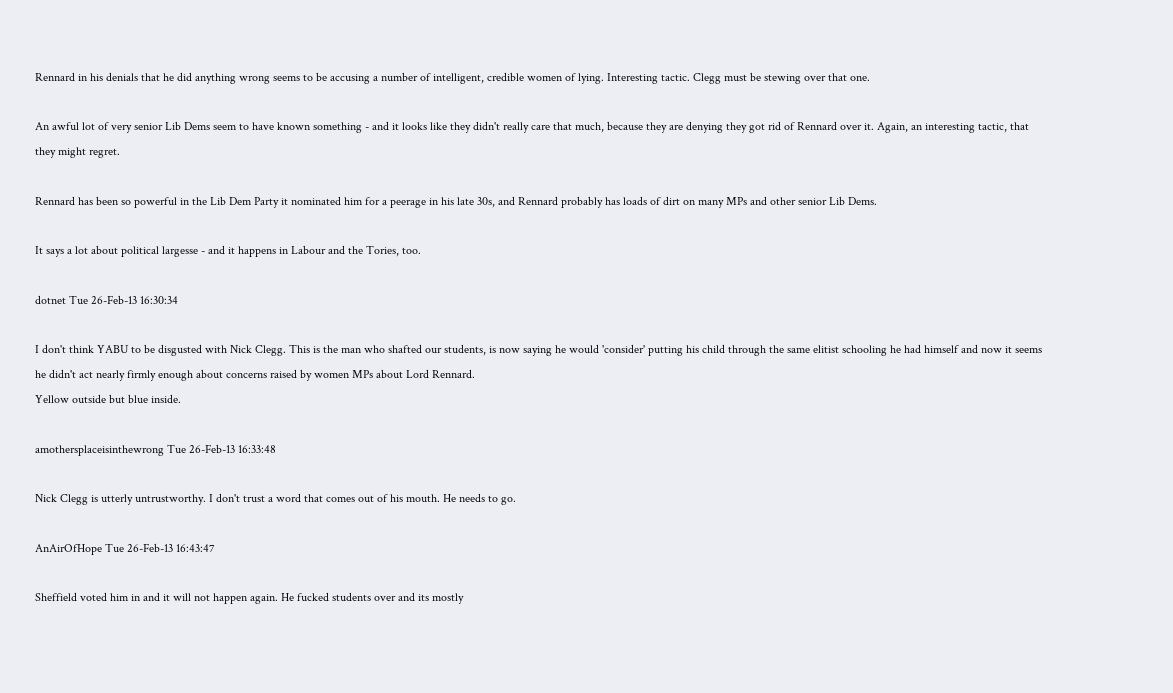Rennard in his denials that he did anything wrong seems to be accusing a number of intelligent, credible women of lying. Interesting tactic. Clegg must be stewing over that one.

An awful lot of very senior Lib Dems seem to have known something - and it looks like they didn't really care that much, because they are denying they got rid of Rennard over it. Again, an interesting tactic, that they might regret.

Rennard has been so powerful in the Lib Dem Party it nominated him for a peerage in his late 30s, and Rennard probably has loads of dirt on many MPs and other senior Lib Dems.

It says a lot about political largesse - and it happens in Labour and the Tories, too.

dotnet Tue 26-Feb-13 16:30:34

I don't think YABU to be disgusted with Nick Clegg. This is the man who shafted our students, is now saying he would 'consider' putting his child through the same elitist schooling he had himself and now it seems he didn't act nearly firmly enough about concerns raised by women MPs about Lord Rennard.
Yellow outside but blue inside.

amothersplaceisinthewrong Tue 26-Feb-13 16:33:48

Nick Clegg is utterly untrustworthy. I don't trust a word that comes out of his mouth. He needs to go.

AnAirOfHope Tue 26-Feb-13 16:43:47

Sheffield voted him in and it will not happen again. He fucked students over and its mostly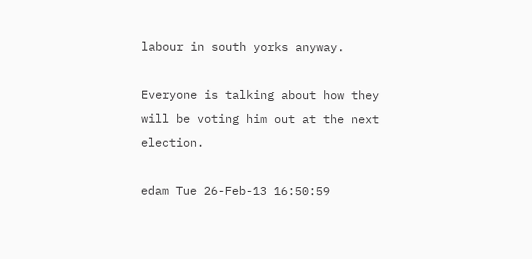labour in south yorks anyway.

Everyone is talking about how they will be voting him out at the next election.

edam Tue 26-Feb-13 16:50:59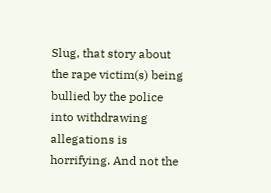Slug, that story about the rape victim(s) being bullied by the police into withdrawing allegations is horrifying. And not the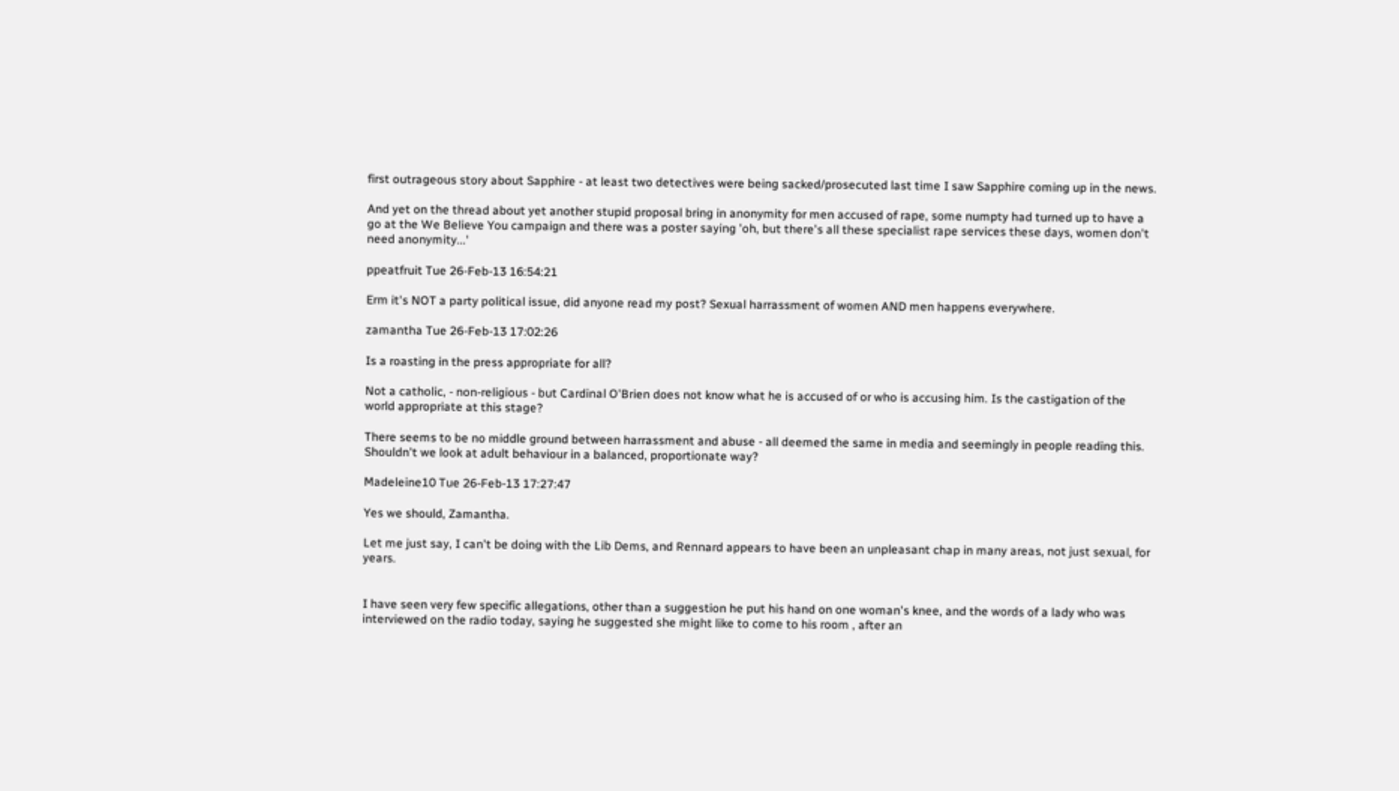first outrageous story about Sapphire - at least two detectives were being sacked/prosecuted last time I saw Sapphire coming up in the news.

And yet on the thread about yet another stupid proposal bring in anonymity for men accused of rape, some numpty had turned up to have a go at the We Believe You campaign and there was a poster saying 'oh, but there's all these specialist rape services these days, women don't need anonymity...'

ppeatfruit Tue 26-Feb-13 16:54:21

Erm it's NOT a party political issue, did anyone read my post? Sexual harrassment of women AND men happens everywhere.

zamantha Tue 26-Feb-13 17:02:26

Is a roasting in the press appropriate for all?

Not a catholic, - non-religious - but Cardinal O'Brien does not know what he is accused of or who is accusing him. Is the castigation of the world appropriate at this stage?

There seems to be no middle ground between harrassment and abuse - all deemed the same in media and seemingly in people reading this. Shouldn't we look at adult behaviour in a balanced, proportionate way?

Madeleine10 Tue 26-Feb-13 17:27:47

Yes we should, Zamantha.

Let me just say, I can't be doing with the Lib Dems, and Rennard appears to have been an unpleasant chap in many areas, not just sexual, for years.


I have seen very few specific allegations, other than a suggestion he put his hand on one woman's knee, and the words of a lady who was interviewed on the radio today, saying he suggested she might like to come to his room , after an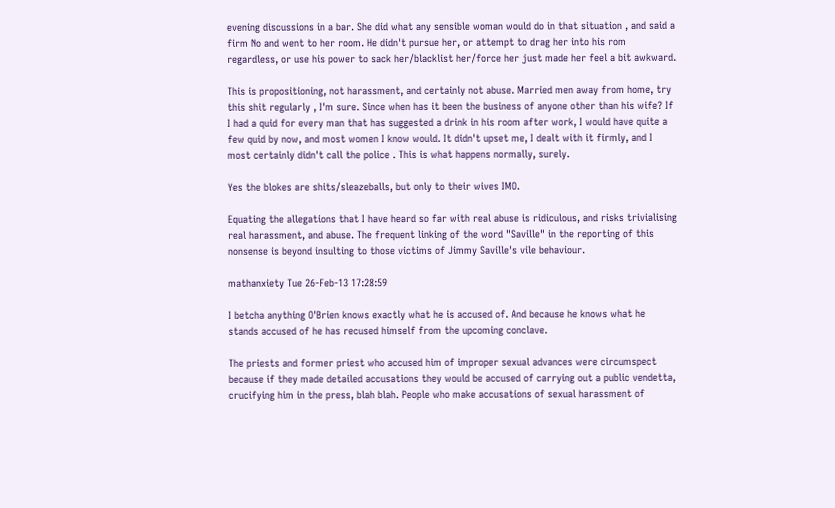evening discussions in a bar. She did what any sensible woman would do in that situation , and said a firm No and went to her room. He didn't pursue her, or attempt to drag her into his rom regardless, or use his power to sack her/blacklist her/force her just made her feel a bit awkward.

This is propositioning, not harassment, and certainly not abuse. Married men away from home, try this shit regularly , I'm sure. Since when has it been the business of anyone other than his wife? If I had a quid for every man that has suggested a drink in his room after work, I would have quite a few quid by now, and most women I know would. It didn't upset me, I dealt with it firmly, and I most certainly didn't call the police . This is what happens normally, surely.

Yes the blokes are shits/sleazeballs, but only to their wives IMO.

Equating the allegations that I have heard so far with real abuse is ridiculous, and risks trivialising real harassment, and abuse. The frequent linking of the word "Saville" in the reporting of this nonsense is beyond insulting to those victims of Jimmy Saville's vile behaviour.

mathanxiety Tue 26-Feb-13 17:28:59

I betcha anything O'Brien knows exactly what he is accused of. And because he knows what he stands accused of he has recused himself from the upcoming conclave.

The priests and former priest who accused him of improper sexual advances were circumspect because if they made detailed accusations they would be accused of carrying out a public vendetta, crucifying him in the press, blah blah. People who make accusations of sexual harassment of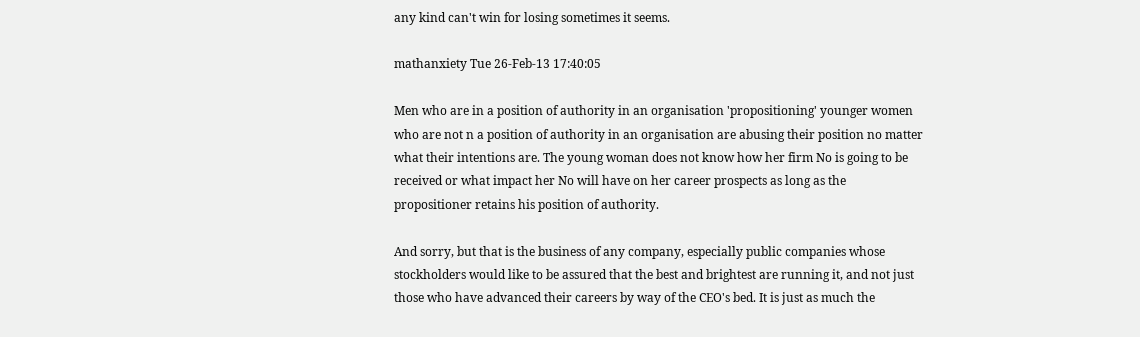any kind can't win for losing sometimes it seems.

mathanxiety Tue 26-Feb-13 17:40:05

Men who are in a position of authority in an organisation 'propositioning' younger women who are not n a position of authority in an organisation are abusing their position no matter what their intentions are. The young woman does not know how her firm No is going to be received or what impact her No will have on her career prospects as long as the propositioner retains his position of authority.

And sorry, but that is the business of any company, especially public companies whose stockholders would like to be assured that the best and brightest are running it, and not just those who have advanced their careers by way of the CEO's bed. It is just as much the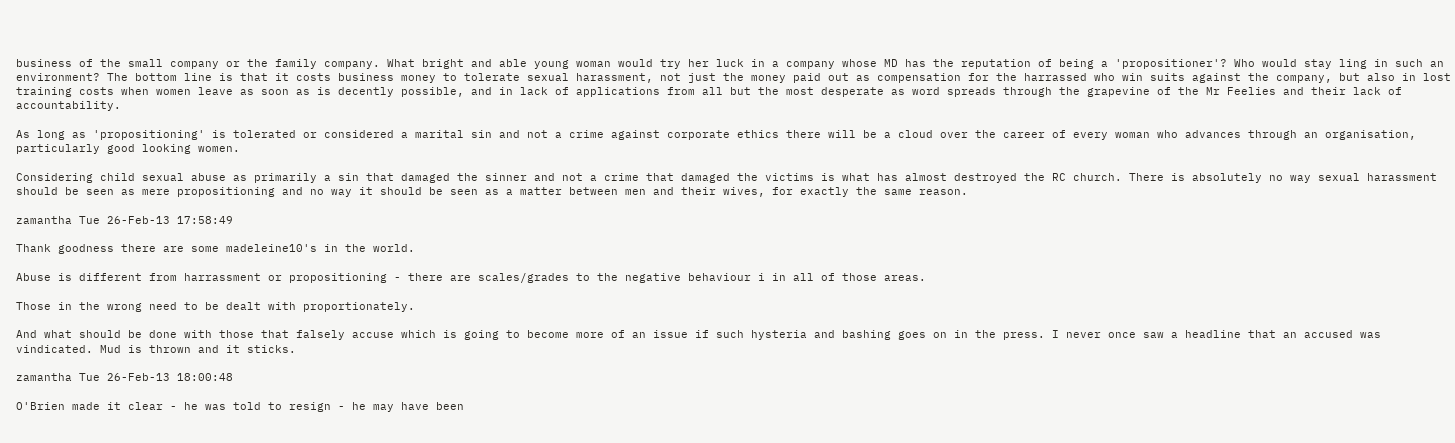business of the small company or the family company. What bright and able young woman would try her luck in a company whose MD has the reputation of being a 'propositioner'? Who would stay ling in such an environment? The bottom line is that it costs business money to tolerate sexual harassment, not just the money paid out as compensation for the harrassed who win suits against the company, but also in lost training costs when women leave as soon as is decently possible, and in lack of applications from all but the most desperate as word spreads through the grapevine of the Mr Feelies and their lack of accountability.

As long as 'propositioning' is tolerated or considered a marital sin and not a crime against corporate ethics there will be a cloud over the career of every woman who advances through an organisation, particularly good looking women.

Considering child sexual abuse as primarily a sin that damaged the sinner and not a crime that damaged the victims is what has almost destroyed the RC church. There is absolutely no way sexual harassment should be seen as mere propositioning and no way it should be seen as a matter between men and their wives, for exactly the same reason.

zamantha Tue 26-Feb-13 17:58:49

Thank goodness there are some madeleine10's in the world.

Abuse is different from harrassment or propositioning - there are scales/grades to the negative behaviour i in all of those areas.

Those in the wrong need to be dealt with proportionately.

And what should be done with those that falsely accuse which is going to become more of an issue if such hysteria and bashing goes on in the press. I never once saw a headline that an accused was vindicated. Mud is thrown and it sticks.

zamantha Tue 26-Feb-13 18:00:48

O'Brien made it clear - he was told to resign - he may have been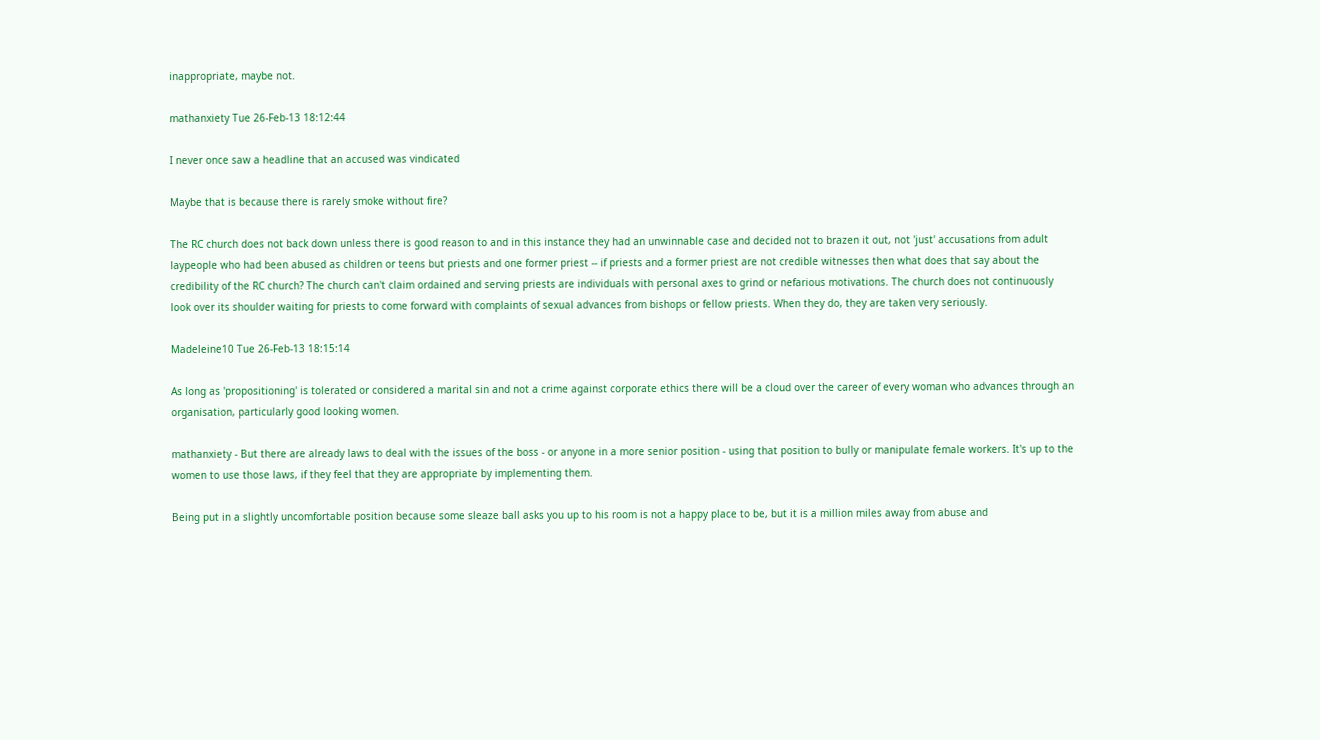inappropriate, maybe not.

mathanxiety Tue 26-Feb-13 18:12:44

I never once saw a headline that an accused was vindicated

Maybe that is because there is rarely smoke without fire?

The RC church does not back down unless there is good reason to and in this instance they had an unwinnable case and decided not to brazen it out, not 'just' accusations from adult laypeople who had been abused as children or teens but priests and one former priest -- if priests and a former priest are not credible witnesses then what does that say about the credibility of the RC church? The church can't claim ordained and serving priests are individuals with personal axes to grind or nefarious motivations. The church does not continuously look over its shoulder waiting for priests to come forward with complaints of sexual advances from bishops or fellow priests. When they do, they are taken very seriously.

Madeleine10 Tue 26-Feb-13 18:15:14

As long as 'propositioning' is tolerated or considered a marital sin and not a crime against corporate ethics there will be a cloud over the career of every woman who advances through an organisation, particularly good looking women.

mathanxiety - But there are already laws to deal with the issues of the boss - or anyone in a more senior position - using that position to bully or manipulate female workers. It's up to the women to use those laws, if they feel that they are appropriate by implementing them.

Being put in a slightly uncomfortable position because some sleaze ball asks you up to his room is not a happy place to be, but it is a million miles away from abuse and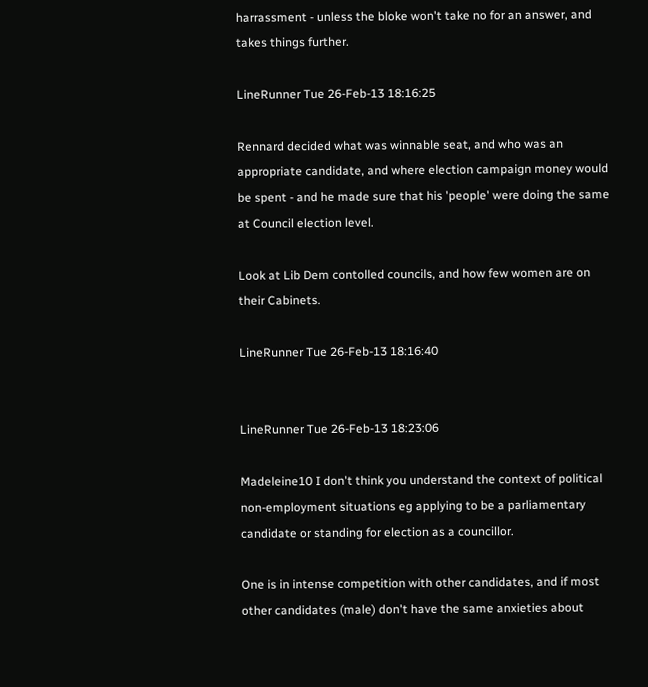harrassment - unless the bloke won't take no for an answer, and takes things further.

LineRunner Tue 26-Feb-13 18:16:25

Rennard decided what was winnable seat, and who was an appropriate candidate, and where election campaign money would be spent - and he made sure that his 'people' were doing the same at Council election level.

Look at Lib Dem contolled councils, and how few women are on their Cabinets.

LineRunner Tue 26-Feb-13 18:16:40


LineRunner Tue 26-Feb-13 18:23:06

Madeleine10 I don't think you understand the context of political non-employment situations eg applying to be a parliamentary candidate or standing for election as a councillor.

One is in intense competition with other candidates, and if most other candidates (male) don't have the same anxieties about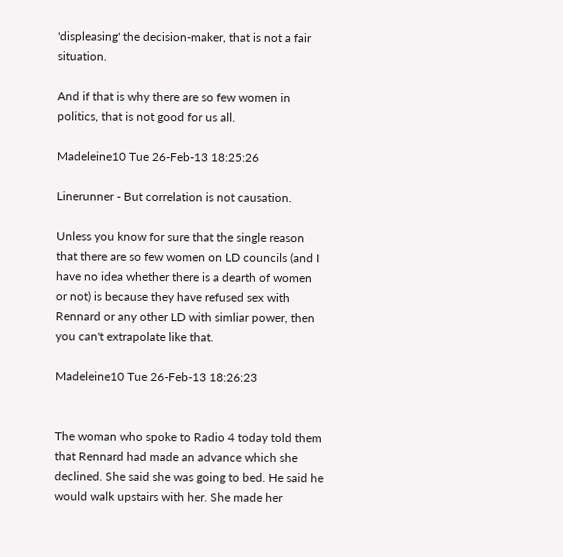'displeasing' the decision-maker, that is not a fair situation.

And if that is why there are so few women in politics, that is not good for us all.

Madeleine10 Tue 26-Feb-13 18:25:26

Linerunner - But correlation is not causation.

Unless you know for sure that the single reason that there are so few women on LD councils (and I have no idea whether there is a dearth of women or not) is because they have refused sex with Rennard or any other LD with simliar power, then you can't extrapolate like that.

Madeleine10 Tue 26-Feb-13 18:26:23


The woman who spoke to Radio 4 today told them that Rennard had made an advance which she declined. She said she was going to bed. He said he would walk upstairs with her. She made her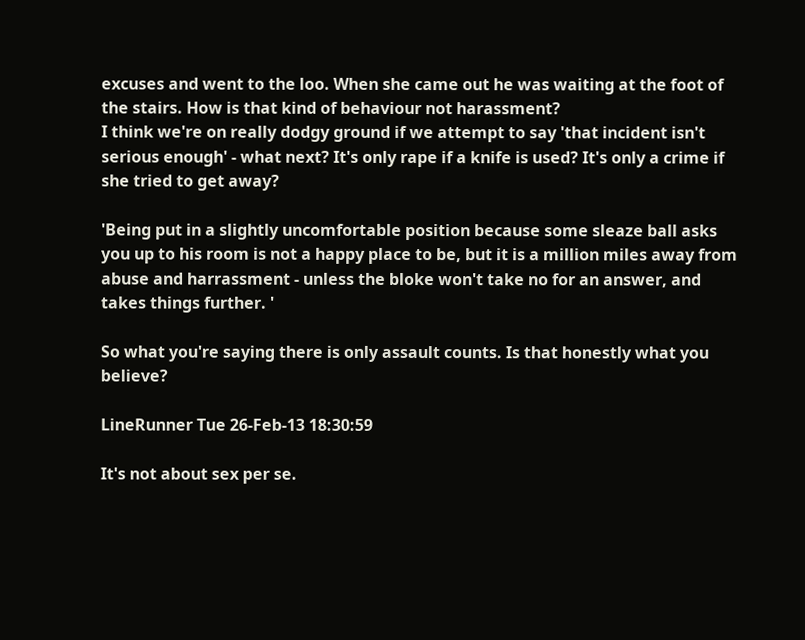excuses and went to the loo. When she came out he was waiting at the foot of the stairs. How is that kind of behaviour not harassment?
I think we're on really dodgy ground if we attempt to say 'that incident isn't serious enough' - what next? It's only rape if a knife is used? It's only a crime if she tried to get away?

'Being put in a slightly uncomfortable position because some sleaze ball asks you up to his room is not a happy place to be, but it is a million miles away from abuse and harrassment - unless the bloke won't take no for an answer, and takes things further. '

So what you're saying there is only assault counts. Is that honestly what you believe?

LineRunner Tue 26-Feb-13 18:30:59

It's not about sex per se.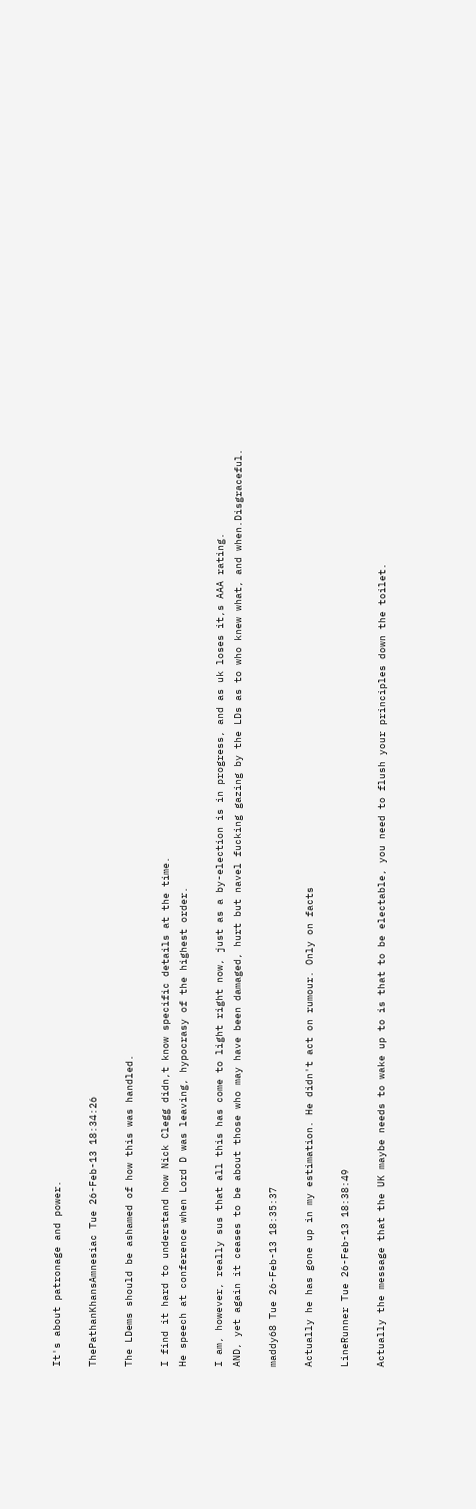It's about patronage and power.

ThePathanKhansAmnesiac Tue 26-Feb-13 18:34:26

The LDems should be ashamed of how this was handled.

I find it hard to understand how Nick Clegg didn,t know specific details at the time.
He speech at conference when Lord D was leaving, hypocrasy of the highest order.

I am, however, really sus that all this has come to light right now, just as a by-election is in progress, and as uk loses it,s AAA rating.
AND, yet again it ceases to be about those who may have been damaged, hurt but navel fucking gazing by the LDs as to who knew what, and when.Disgraceful.

maddy68 Tue 26-Feb-13 18:35:37

Actually he has gone up in my estimation. He didn't act on rumour. Only on facts

LineRunner Tue 26-Feb-13 18:38:49

Actually the message that the UK maybe needs to wake up to is that to be electable, you need to flush your principles down the toilet.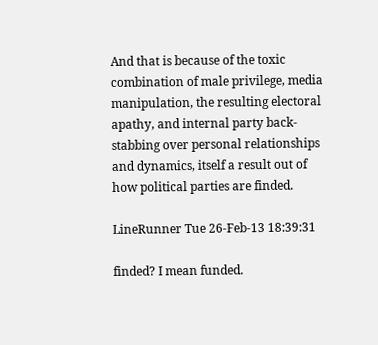And that is because of the toxic combination of male privilege, media manipulation, the resulting electoral apathy, and internal party back-stabbing over personal relationships and dynamics, itself a result out of how political parties are finded.

LineRunner Tue 26-Feb-13 18:39:31

finded? I mean funded.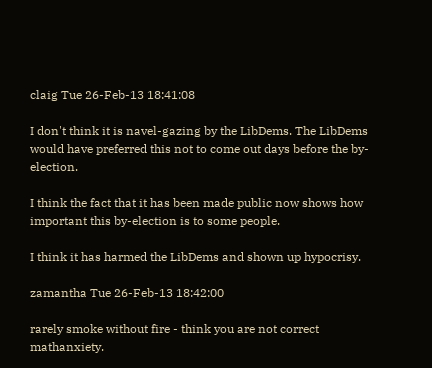claig Tue 26-Feb-13 18:41:08

I don't think it is navel-gazing by the LibDems. The LibDems would have preferred this not to come out days before the by-election.

I think the fact that it has been made public now shows how important this by-election is to some people.

I think it has harmed the LibDems and shown up hypocrisy.

zamantha Tue 26-Feb-13 18:42:00

rarely smoke without fire - think you are not correct mathanxiety.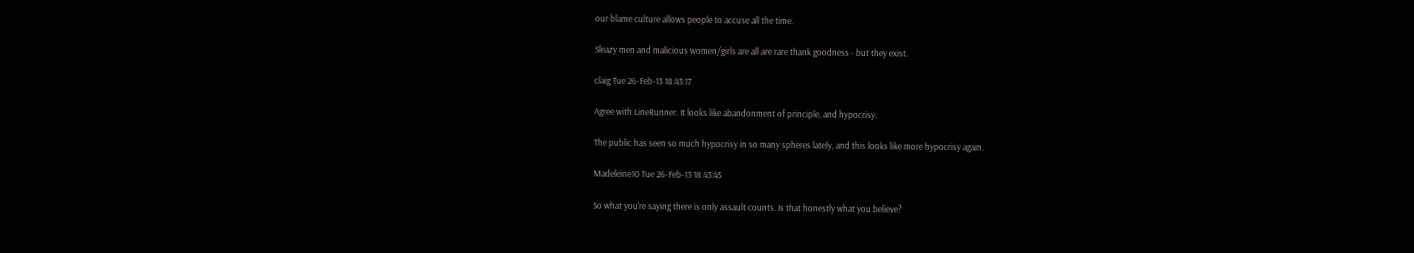our blame culture allows people to accuse all the time.

Sleazy men and malicious women/girls are all are rare thank goodness - but they exist.

claig Tue 26-Feb-13 18:43:17

Agree with LineRunner. It looks like abandonment of principle, and hypocrisy.

The public has seen so much hypocrisy in so many spheres lately, and this looks like more hypocrisy again.

Madeleine10 Tue 26-Feb-13 18:43:45

So what you're saying there is only assault counts. Is that honestly what you believe?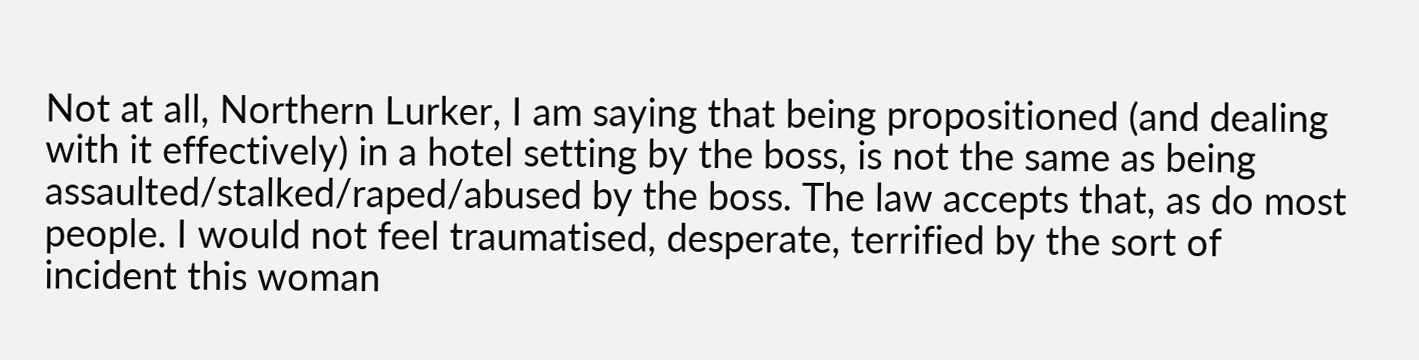Not at all, Northern Lurker, I am saying that being propositioned (and dealing with it effectively) in a hotel setting by the boss, is not the same as being assaulted/stalked/raped/abused by the boss. The law accepts that, as do most people. I would not feel traumatised, desperate, terrified by the sort of incident this woman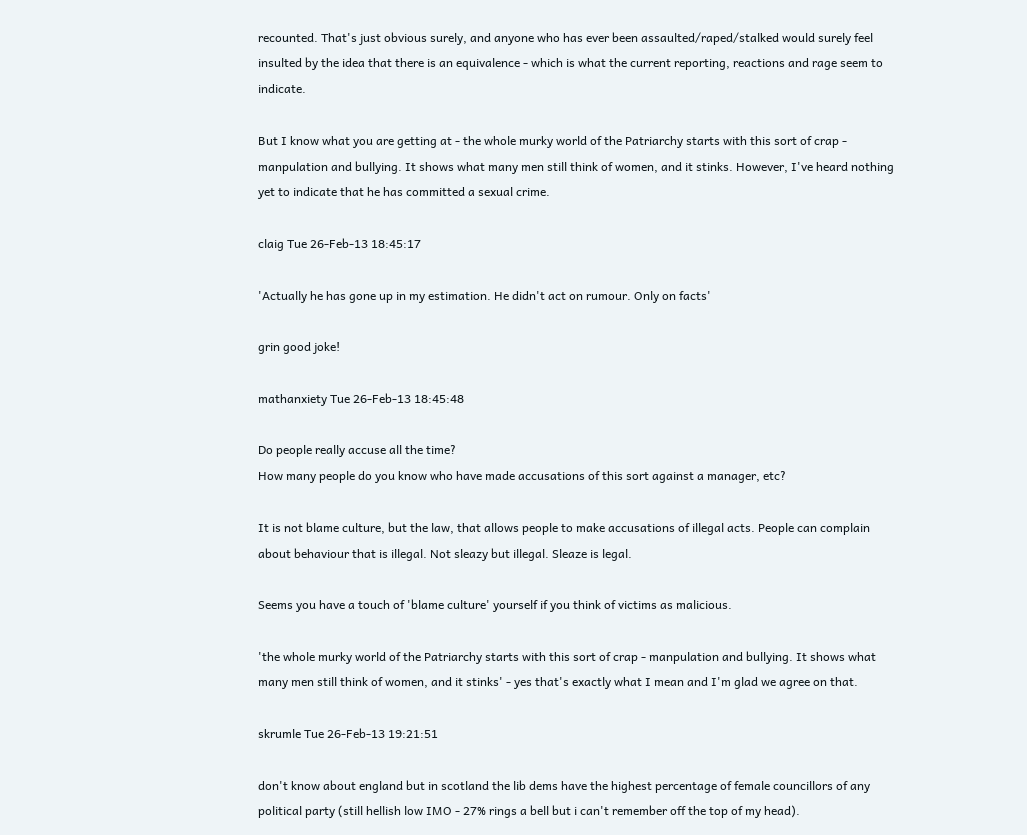recounted. That's just obvious surely, and anyone who has ever been assaulted/raped/stalked would surely feel insulted by the idea that there is an equivalence - which is what the current reporting, reactions and rage seem to indicate.

But I know what you are getting at - the whole murky world of the Patriarchy starts with this sort of crap - manpulation and bullying. It shows what many men still think of women, and it stinks. However, I've heard nothing yet to indicate that he has committed a sexual crime.

claig Tue 26-Feb-13 18:45:17

'Actually he has gone up in my estimation. He didn't act on rumour. Only on facts'

grin good joke!

mathanxiety Tue 26-Feb-13 18:45:48

Do people really accuse all the time?
How many people do you know who have made accusations of this sort against a manager, etc?

It is not blame culture, but the law, that allows people to make accusations of illegal acts. People can complain about behaviour that is illegal. Not sleazy but illegal. Sleaze is legal.

Seems you have a touch of 'blame culture' yourself if you think of victims as malicious.

'the whole murky world of the Patriarchy starts with this sort of crap - manpulation and bullying. It shows what many men still think of women, and it stinks' - yes that's exactly what I mean and I'm glad we agree on that.

skrumle Tue 26-Feb-13 19:21:51

don't know about england but in scotland the lib dems have the highest percentage of female councillors of any political party (still hellish low IMO - 27% rings a bell but i can't remember off the top of my head).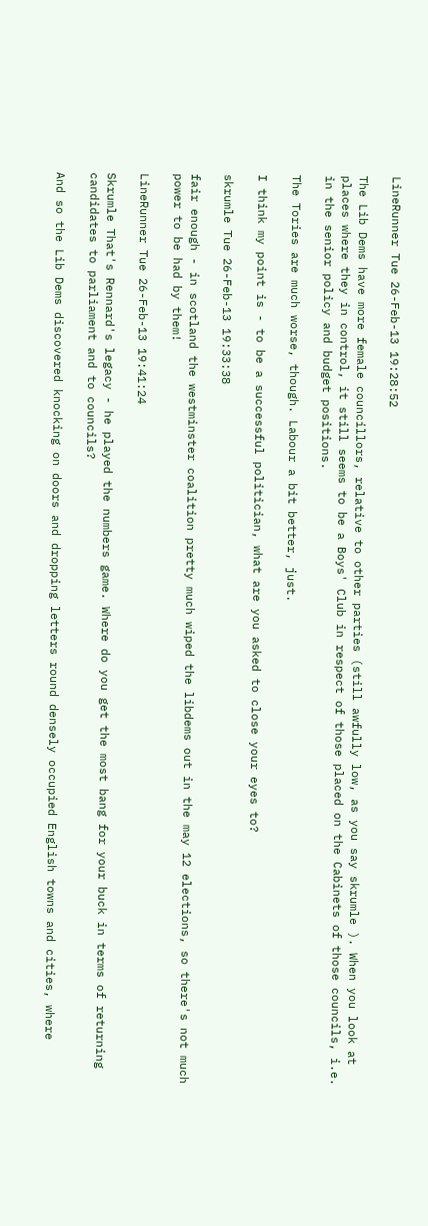LineRunner Tue 26-Feb-13 19:28:52

The Lib Dems have more female councillors, relative to other parties (still awfully low, as you say skrumle ). When you look at places where they in control, it still seems to be a Boys' Club in respect of those placed on the Cabinets of those councils, i.e. in the senior policy and budget positions.

The Tories are much worse, though. Labour a bit better, just.

I think my point is - to be a successful politician, what are you asked to close your eyes to?

skrumle Tue 26-Feb-13 19:33:38

fair enough - in scotland the westminster coalition pretty much wiped the libdems out in the may 12 elections, so there's not much power to be had by them!

LineRunner Tue 26-Feb-13 19:41:24

Skrumle That's Rennard's legacy - he played the numbers game. Where do you get the most bang for your buck in terms of returning candidates to parliament and to councils?

And so the Lib Dems discovered knocking on doors and dropping letters round densely occupied English towns and cities, where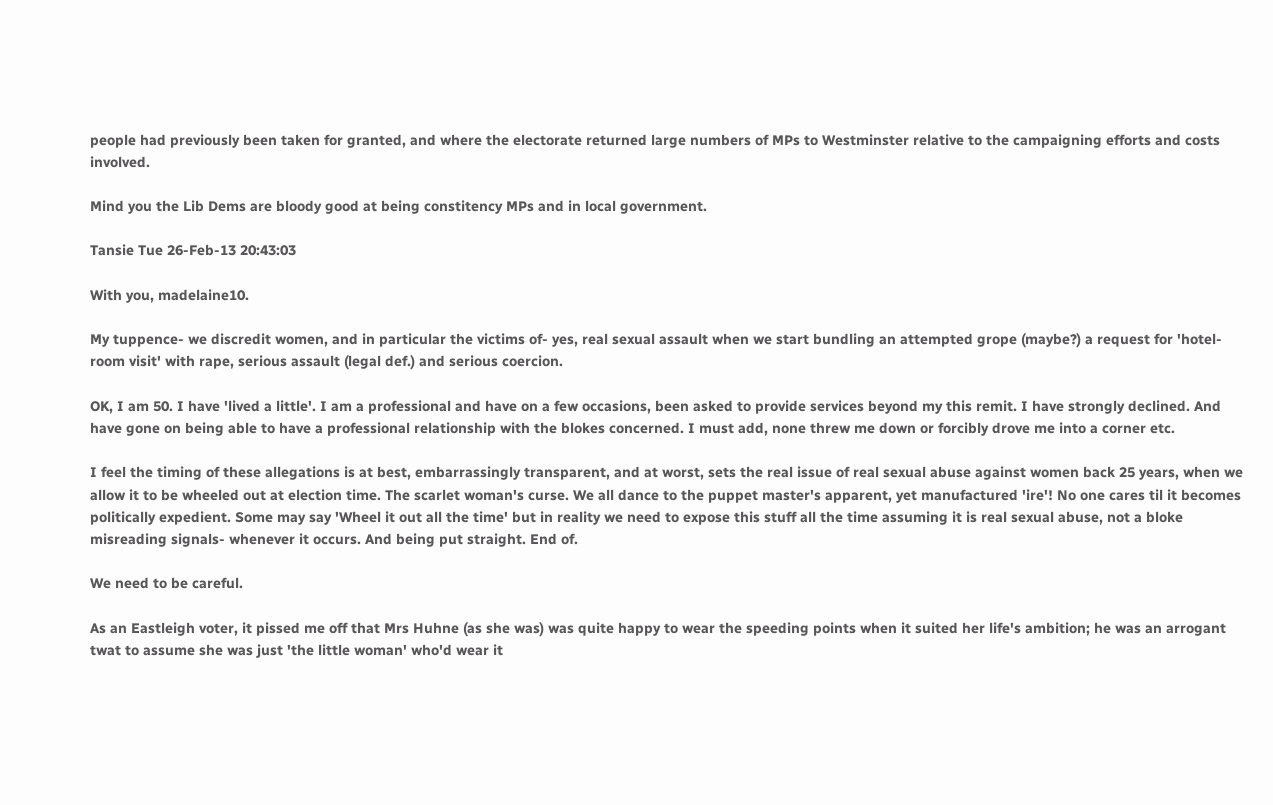people had previously been taken for granted, and where the electorate returned large numbers of MPs to Westminster relative to the campaigning efforts and costs involved.

Mind you the Lib Dems are bloody good at being constitency MPs and in local government.

Tansie Tue 26-Feb-13 20:43:03

With you, madelaine10.

My tuppence- we discredit women, and in particular the victims of- yes, real sexual assault when we start bundling an attempted grope (maybe?) a request for 'hotel-room visit' with rape, serious assault (legal def.) and serious coercion.

OK, I am 50. I have 'lived a little'. I am a professional and have on a few occasions, been asked to provide services beyond my this remit. I have strongly declined. And have gone on being able to have a professional relationship with the blokes concerned. I must add, none threw me down or forcibly drove me into a corner etc.

I feel the timing of these allegations is at best, embarrassingly transparent, and at worst, sets the real issue of real sexual abuse against women back 25 years, when we allow it to be wheeled out at election time. The scarlet woman's curse. We all dance to the puppet master's apparent, yet manufactured 'ire'! No one cares til it becomes politically expedient. Some may say 'Wheel it out all the time' but in reality we need to expose this stuff all the time assuming it is real sexual abuse, not a bloke misreading signals- whenever it occurs. And being put straight. End of.

We need to be careful.

As an Eastleigh voter, it pissed me off that Mrs Huhne (as she was) was quite happy to wear the speeding points when it suited her life's ambition; he was an arrogant twat to assume she was just 'the little woman' who'd wear it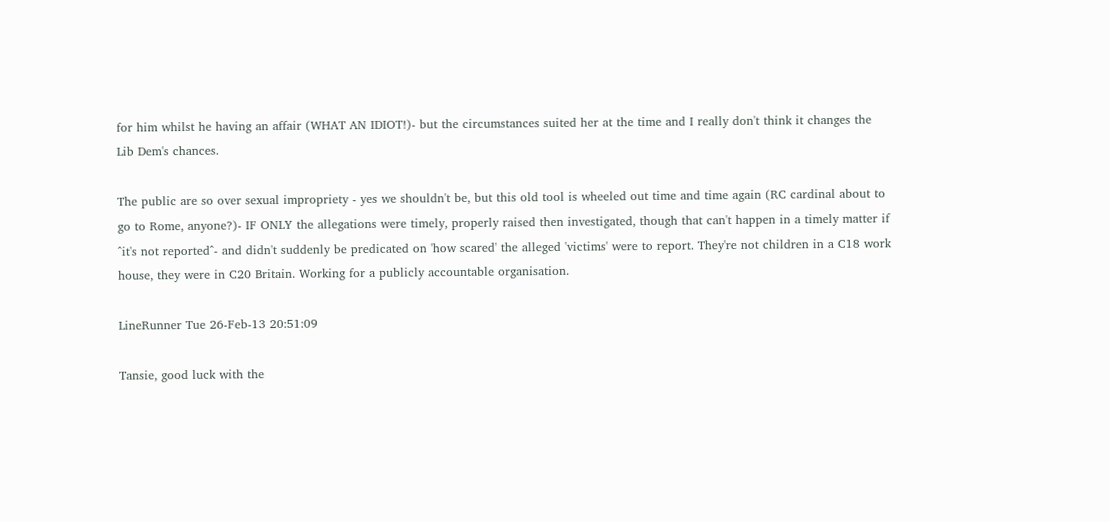for him whilst he having an affair (WHAT AN IDIOT!)- but the circumstances suited her at the time and I really don't think it changes the Lib Dem's chances.

The public are so over sexual impropriety - yes we shouldn't be, but this old tool is wheeled out time and time again (RC cardinal about to go to Rome, anyone?)- IF ONLY the allegations were timely, properly raised then investigated, though that can't happen in a timely matter if ^it's not reported^- and didn't suddenly be predicated on 'how scared' the alleged 'victims' were to report. They're not children in a C18 work house, they were in C20 Britain. Working for a publicly accountable organisation.

LineRunner Tue 26-Feb-13 20:51:09

Tansie, good luck with the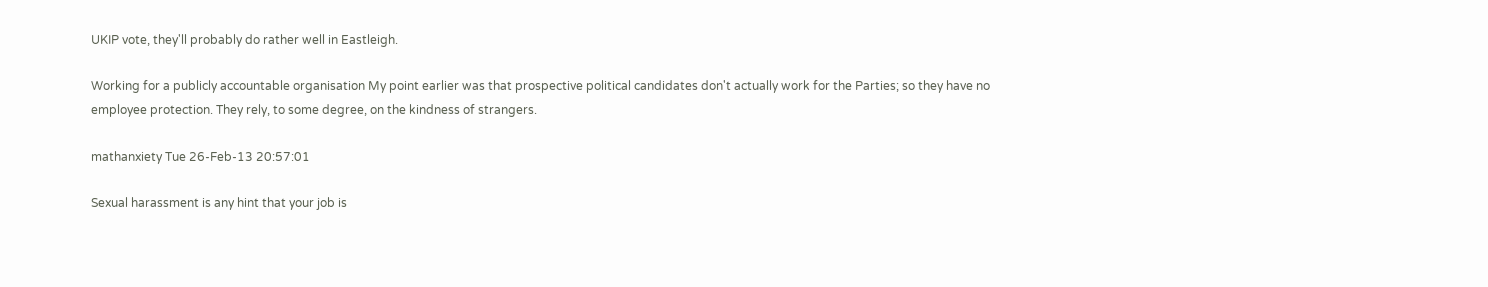UKIP vote, they'll probably do rather well in Eastleigh.

Working for a publicly accountable organisation My point earlier was that prospective political candidates don't actually work for the Parties; so they have no employee protection. They rely, to some degree, on the kindness of strangers.

mathanxiety Tue 26-Feb-13 20:57:01

Sexual harassment is any hint that your job is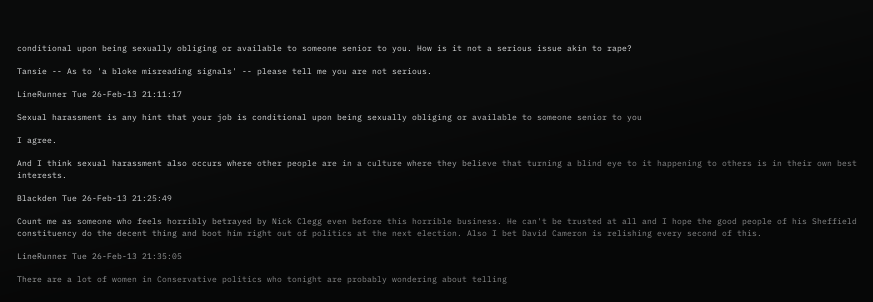conditional upon being sexually obliging or available to someone senior to you. How is it not a serious issue akin to rape?

Tansie -- As to 'a bloke misreading signals' -- please tell me you are not serious.

LineRunner Tue 26-Feb-13 21:11:17

Sexual harassment is any hint that your job is conditional upon being sexually obliging or available to someone senior to you

I agree.

And I think sexual harassment also occurs where other people are in a culture where they believe that turning a blind eye to it happening to others is in their own best interests.

Blackden Tue 26-Feb-13 21:25:49

Count me as someone who feels horribly betrayed by Nick Clegg even before this horrible business. He can't be trusted at all and I hope the good people of his Sheffield constituency do the decent thing and boot him right out of politics at the next election. Also I bet David Cameron is relishing every second of this.

LineRunner Tue 26-Feb-13 21:35:05

There are a lot of women in Conservative politics who tonight are probably wondering about telling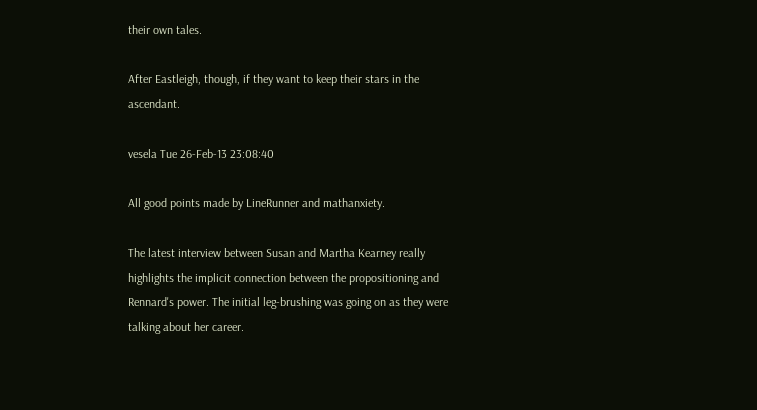their own tales.

After Eastleigh, though, if they want to keep their stars in the ascendant.

vesela Tue 26-Feb-13 23:08:40

All good points made by LineRunner and mathanxiety.

The latest interview between Susan and Martha Kearney really highlights the implicit connection between the propositioning and Rennard's power. The initial leg-brushing was going on as they were talking about her career.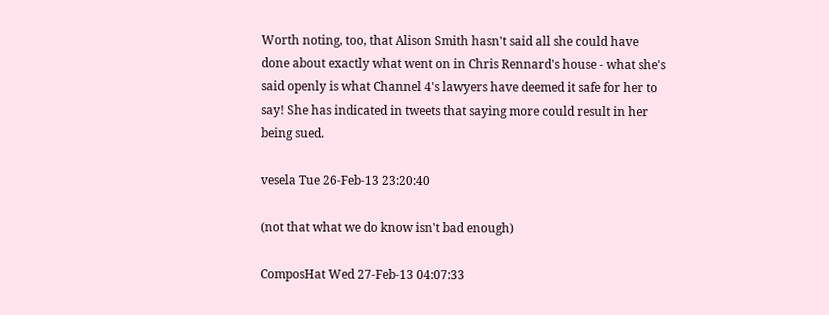Worth noting, too, that Alison Smith hasn't said all she could have done about exactly what went on in Chris Rennard's house - what she's said openly is what Channel 4's lawyers have deemed it safe for her to say! She has indicated in tweets that saying more could result in her being sued.

vesela Tue 26-Feb-13 23:20:40

(not that what we do know isn't bad enough)

ComposHat Wed 27-Feb-13 04:07:33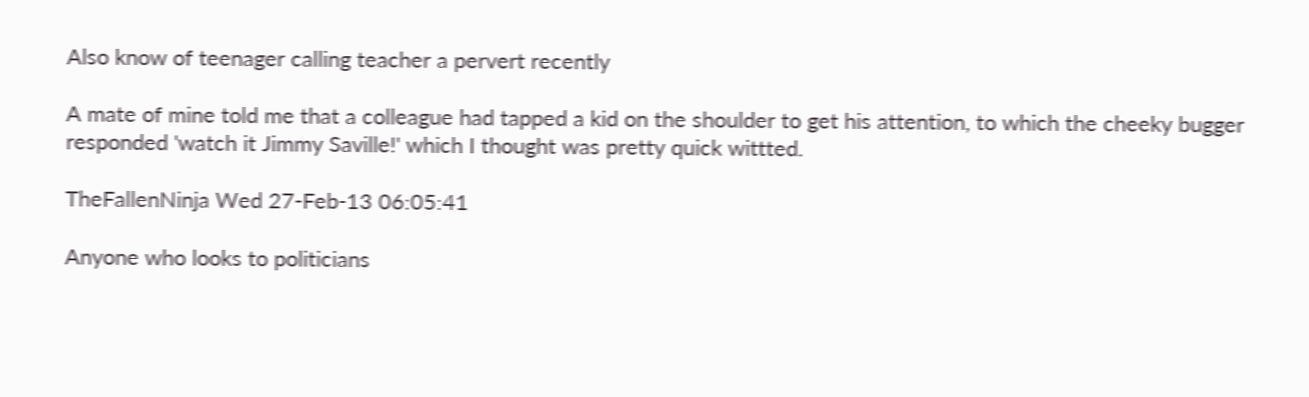Also know of teenager calling teacher a pervert recently

A mate of mine told me that a colleague had tapped a kid on the shoulder to get his attention, to which the cheeky bugger responded 'watch it Jimmy Saville!' which I thought was pretty quick wittted.

TheFallenNinja Wed 27-Feb-13 06:05:41

Anyone who looks to politicians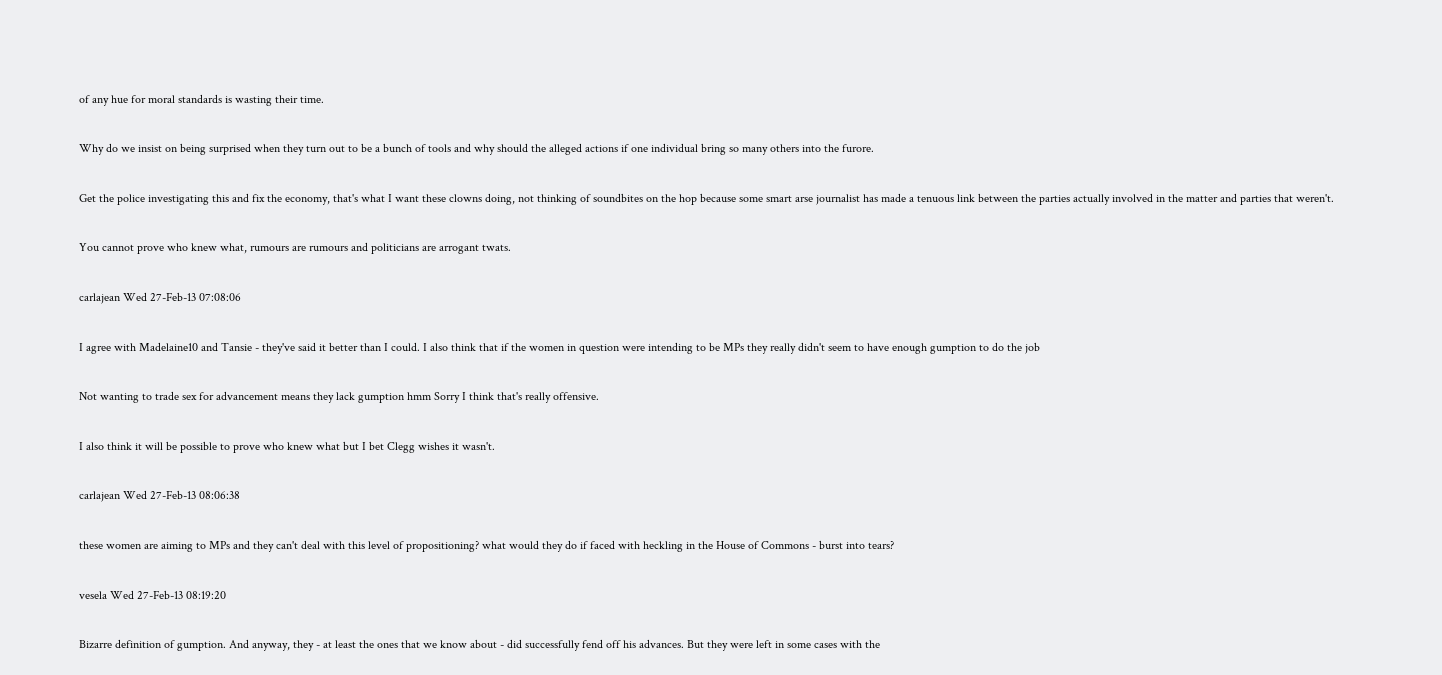of any hue for moral standards is wasting their time.

Why do we insist on being surprised when they turn out to be a bunch of tools and why should the alleged actions if one individual bring so many others into the furore.

Get the police investigating this and fix the economy, that's what I want these clowns doing, not thinking of soundbites on the hop because some smart arse journalist has made a tenuous link between the parties actually involved in the matter and parties that weren't.

You cannot prove who knew what, rumours are rumours and politicians are arrogant twats.

carlajean Wed 27-Feb-13 07:08:06

I agree with Madelaine10 and Tansie - they've said it better than I could. I also think that if the women in question were intending to be MPs they really didn't seem to have enough gumption to do the job

Not wanting to trade sex for advancement means they lack gumption hmm Sorry I think that's really offensive.

I also think it will be possible to prove who knew what but I bet Clegg wishes it wasn't.

carlajean Wed 27-Feb-13 08:06:38

these women are aiming to MPs and they can't deal with this level of propositioning? what would they do if faced with heckling in the House of Commons - burst into tears?

vesela Wed 27-Feb-13 08:19:20

Bizarre definition of gumption. And anyway, they - at least the ones that we know about - did successfully fend off his advances. But they were left in some cases with the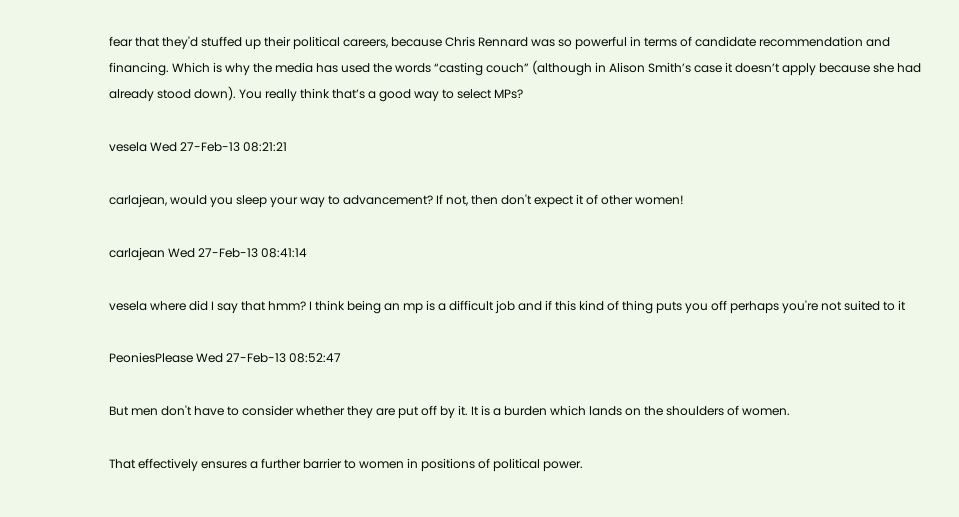fear that they'd stuffed up their political careers, because Chris Rennard was so powerful in terms of candidate recommendation and financing. Which is why the media has used the words “casting couch” (although in Alison Smith’s case it doesn’t apply because she had already stood down). You really think that’s a good way to select MPs?

vesela Wed 27-Feb-13 08:21:21

carlajean, would you sleep your way to advancement? If not, then don't expect it of other women!

carlajean Wed 27-Feb-13 08:41:14

vesela where did I say that hmm? I think being an mp is a difficult job and if this kind of thing puts you off perhaps you're not suited to it

PeoniesPlease Wed 27-Feb-13 08:52:47

But men don't have to consider whether they are put off by it. It is a burden which lands on the shoulders of women.

That effectively ensures a further barrier to women in positions of political power.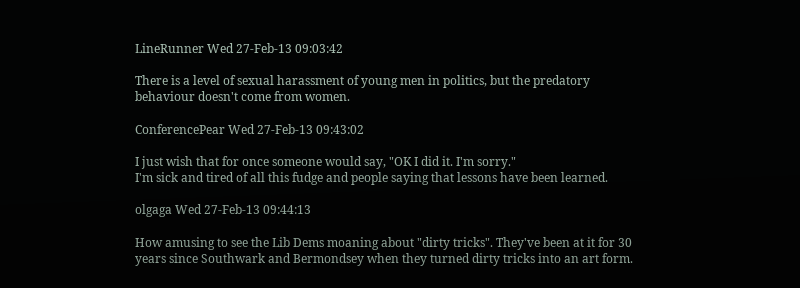LineRunner Wed 27-Feb-13 09:03:42

There is a level of sexual harassment of young men in politics, but the predatory behaviour doesn't come from women.

ConferencePear Wed 27-Feb-13 09:43:02

I just wish that for once someone would say, "OK I did it. I'm sorry."
I'm sick and tired of all this fudge and people saying that lessons have been learned.

olgaga Wed 27-Feb-13 09:44:13

How amusing to see the Lib Dems moaning about "dirty tricks". They've been at it for 30 years since Southwark and Bermondsey when they turned dirty tricks into an art form.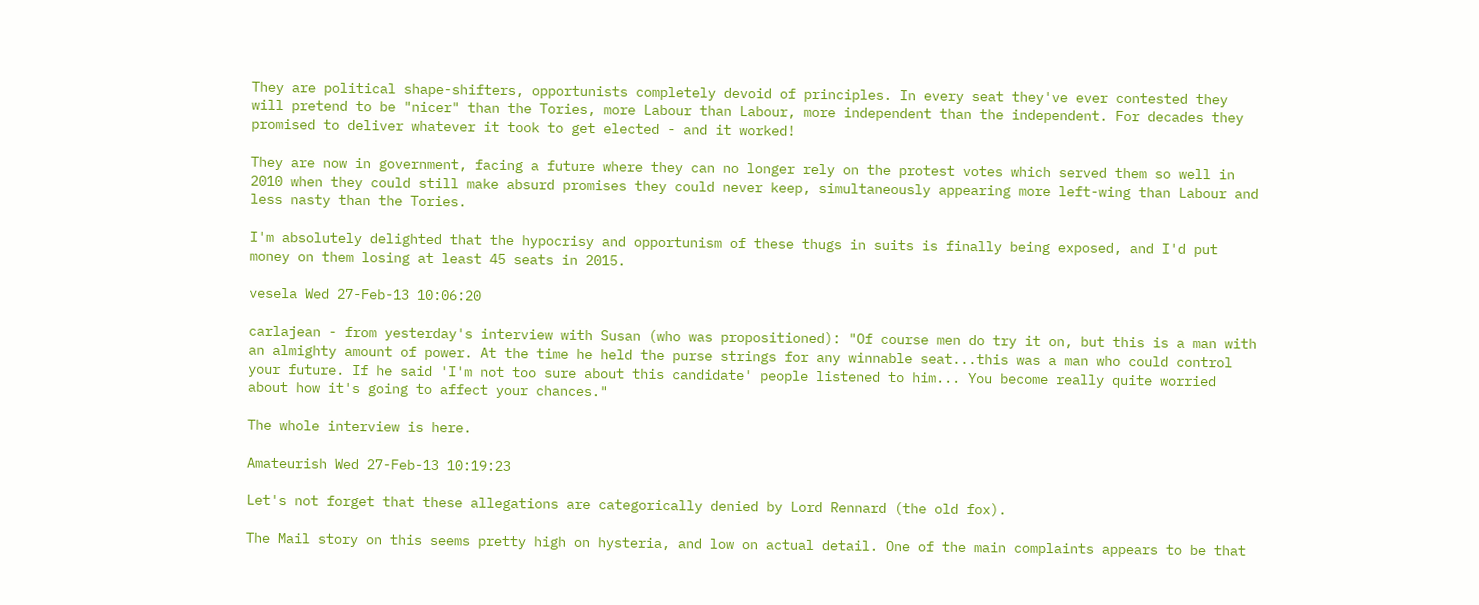They are political shape-shifters, opportunists completely devoid of principles. In every seat they've ever contested they will pretend to be "nicer" than the Tories, more Labour than Labour, more independent than the independent. For decades they promised to deliver whatever it took to get elected - and it worked!

They are now in government, facing a future where they can no longer rely on the protest votes which served them so well in 2010 when they could still make absurd promises they could never keep, simultaneously appearing more left-wing than Labour and less nasty than the Tories.

I'm absolutely delighted that the hypocrisy and opportunism of these thugs in suits is finally being exposed, and I'd put money on them losing at least 45 seats in 2015.

vesela Wed 27-Feb-13 10:06:20

carlajean - from yesterday's interview with Susan (who was propositioned): "Of course men do try it on, but this is a man with an almighty amount of power. At the time he held the purse strings for any winnable seat...this was a man who could control your future. If he said 'I'm not too sure about this candidate' people listened to him... You become really quite worried about how it's going to affect your chances."

The whole interview is here.

Amateurish Wed 27-Feb-13 10:19:23

Let's not forget that these allegations are categorically denied by Lord Rennard (the old fox).

The Mail story on this seems pretty high on hysteria, and low on actual detail. One of the main complaints appears to be that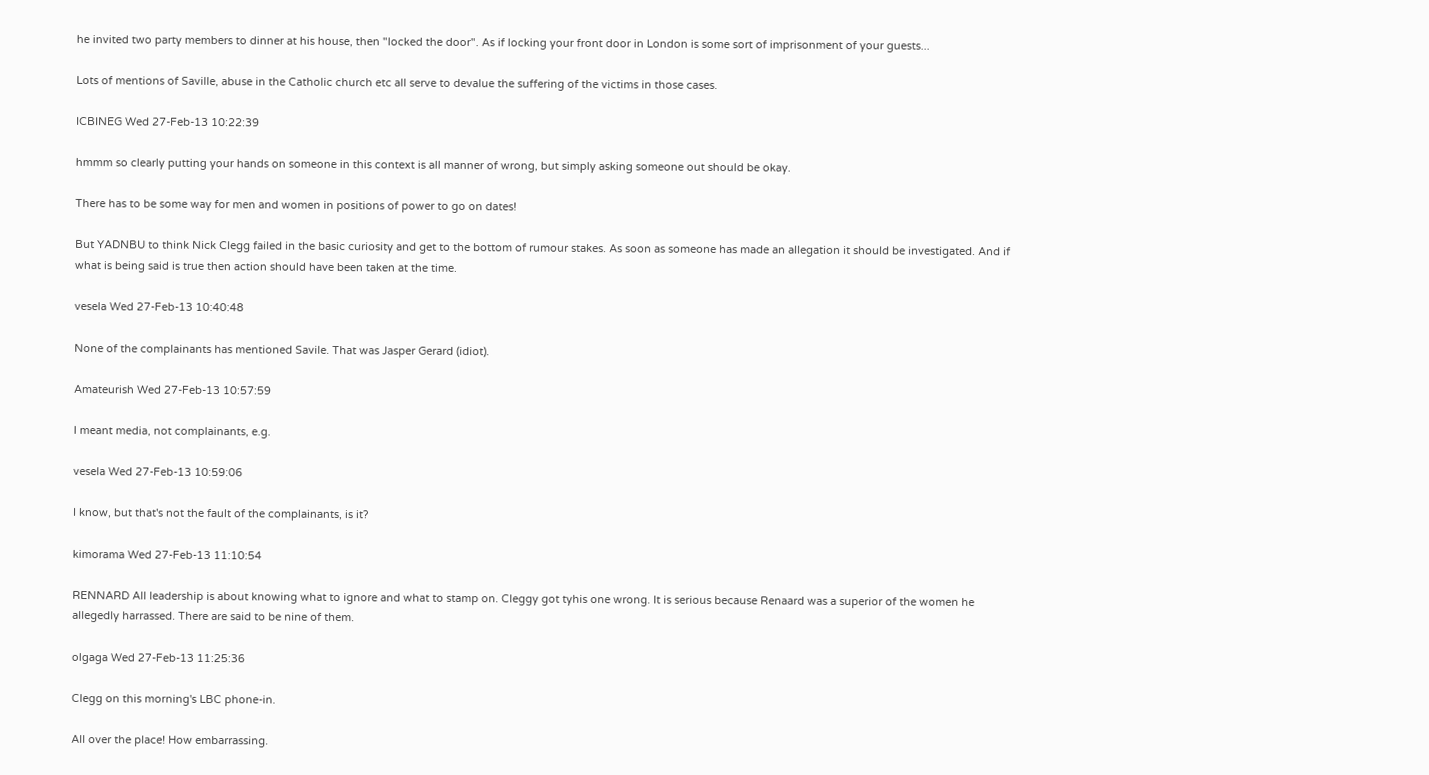he invited two party members to dinner at his house, then "locked the door". As if locking your front door in London is some sort of imprisonment of your guests...

Lots of mentions of Saville, abuse in the Catholic church etc all serve to devalue the suffering of the victims in those cases.

ICBINEG Wed 27-Feb-13 10:22:39

hmmm so clearly putting your hands on someone in this context is all manner of wrong, but simply asking someone out should be okay.

There has to be some way for men and women in positions of power to go on dates!

But YADNBU to think Nick Clegg failed in the basic curiosity and get to the bottom of rumour stakes. As soon as someone has made an allegation it should be investigated. And if what is being said is true then action should have been taken at the time.

vesela Wed 27-Feb-13 10:40:48

None of the complainants has mentioned Savile. That was Jasper Gerard (idiot).

Amateurish Wed 27-Feb-13 10:57:59

I meant media, not complainants, e.g.

vesela Wed 27-Feb-13 10:59:06

I know, but that's not the fault of the complainants, is it?

kimorama Wed 27-Feb-13 11:10:54

RENNARD All leadership is about knowing what to ignore and what to stamp on. Cleggy got tyhis one wrong. It is serious because Renaard was a superior of the women he allegedly harrassed. There are said to be nine of them.

olgaga Wed 27-Feb-13 11:25:36

Clegg on this morning's LBC phone-in.

All over the place! How embarrassing.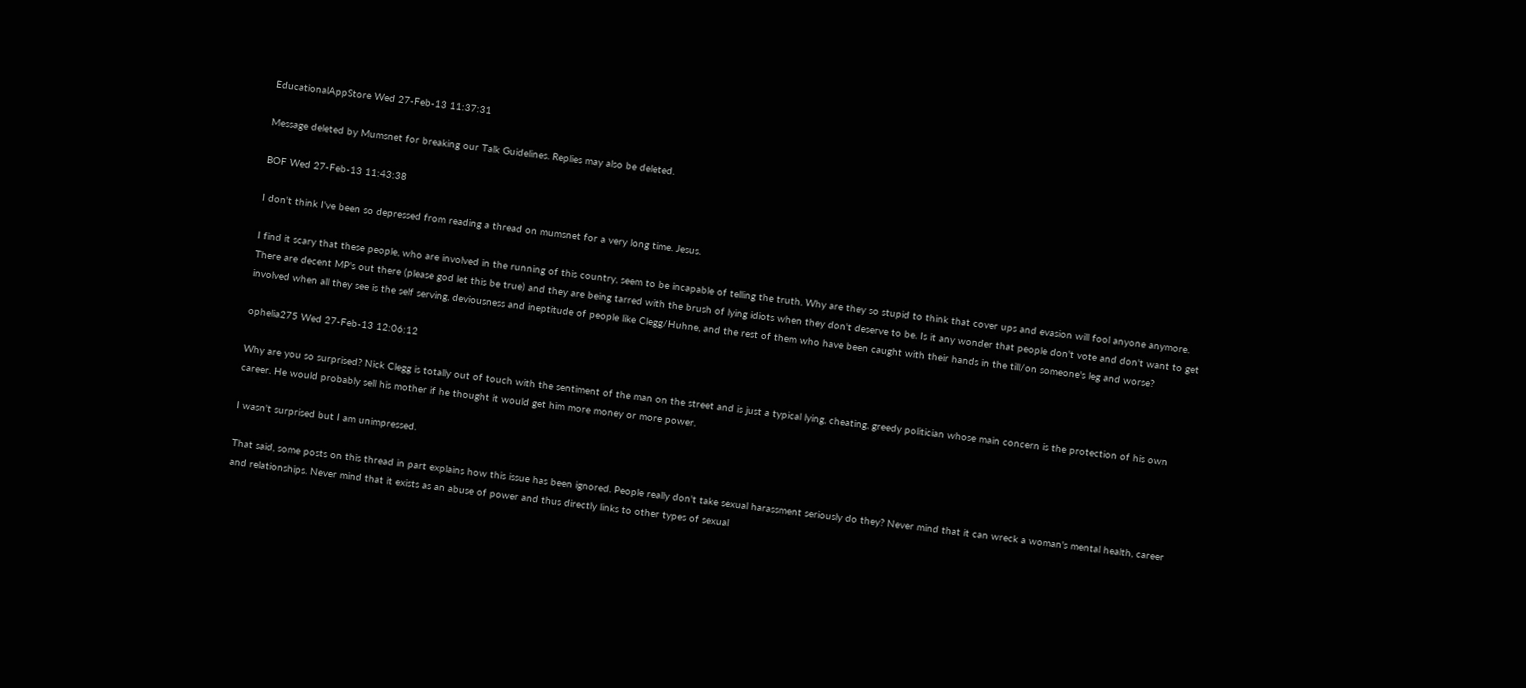EducationalAppStore Wed 27-Feb-13 11:37:31

Message deleted by Mumsnet for breaking our Talk Guidelines. Replies may also be deleted.

BOF Wed 27-Feb-13 11:43:38

I don't think I've been so depressed from reading a thread on mumsnet for a very long time. Jesus.

I find it scary that these people, who are involved in the running of this country, seem to be incapable of telling the truth. Why are they so stupid to think that cover ups and evasion will fool anyone anymore. There are decent MP's out there (please god let this be true) and they are being tarred with the brush of lying idiots when they don't deserve to be. Is it any wonder that people don't vote and don't want to get involved when all they see is the self serving, deviousness and ineptitude of people like Clegg/Huhne, and the rest of them who have been caught with their hands in the till/on someone's leg and worse?

ophelia275 Wed 27-Feb-13 12:06:12

Why are you so surprised? Nick Clegg is totally out of touch with the sentiment of the man on the street and is just a typical lying, cheating, greedy politician whose main concern is the protection of his own career. He would probably sell his mother if he thought it would get him more money or more power.

I wasn't surprised but I am unimpressed.

That said, some posts on this thread in part explains how this issue has been ignored. People really don't take sexual harassment seriously do they? Never mind that it can wreck a woman's mental health, career and relationships. Never mind that it exists as an abuse of power and thus directly links to other types of sexual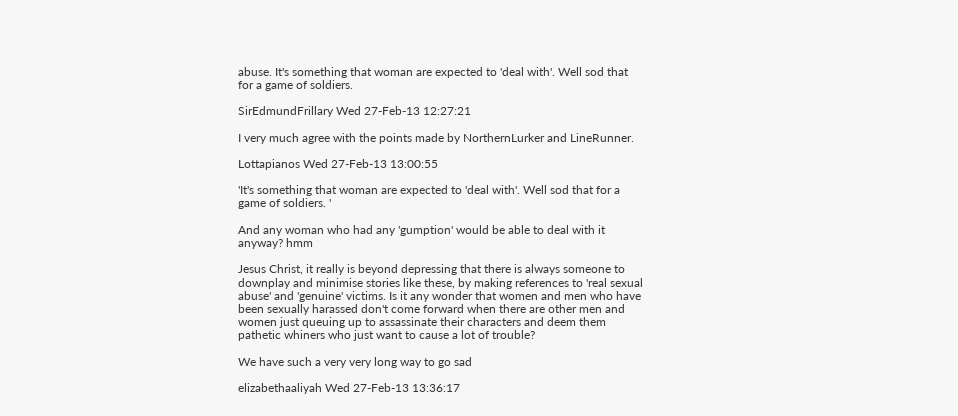abuse. It's something that woman are expected to 'deal with'. Well sod that for a game of soldiers.

SirEdmundFrillary Wed 27-Feb-13 12:27:21

I very much agree with the points made by NorthernLurker and LineRunner.

Lottapianos Wed 27-Feb-13 13:00:55

'It's something that woman are expected to 'deal with'. Well sod that for a game of soldiers. '

And any woman who had any 'gumption' would be able to deal with it anyway? hmm

Jesus Christ, it really is beyond depressing that there is always someone to downplay and minimise stories like these, by making references to 'real sexual abuse' and 'genuine' victims. Is it any wonder that women and men who have been sexually harassed don't come forward when there are other men and women just queuing up to assassinate their characters and deem them pathetic whiners who just want to cause a lot of trouble?

We have such a very very long way to go sad

elizabethaaliyah Wed 27-Feb-13 13:36:17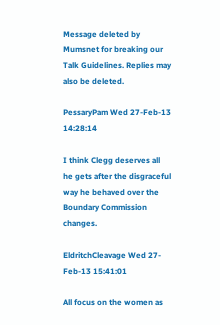Message deleted by Mumsnet for breaking our Talk Guidelines. Replies may also be deleted.

PessaryPam Wed 27-Feb-13 14:28:14

I think Clegg deserves all he gets after the disgraceful way he behaved over the Boundary Commission changes.

EldritchCleavage Wed 27-Feb-13 15:41:01

All focus on the women as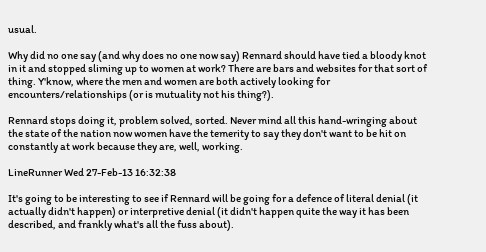usual.

Why did no one say (and why does no one now say) Rennard should have tied a bloody knot in it and stopped sliming up to women at work? There are bars and websites for that sort of thing. Y'know, where the men and women are both actively looking for encounters/relationships (or is mutuality not his thing?).

Rennard stops doing it, problem solved, sorted. Never mind all this hand-wringing about the state of the nation now women have the temerity to say they don't want to be hit on constantly at work because they are, well, working.

LineRunner Wed 27-Feb-13 16:32:38

It's going to be interesting to see if Rennard will be going for a defence of literal denial (it actually didn't happen) or interpretive denial (it didn't happen quite the way it has been described, and frankly what's all the fuss about).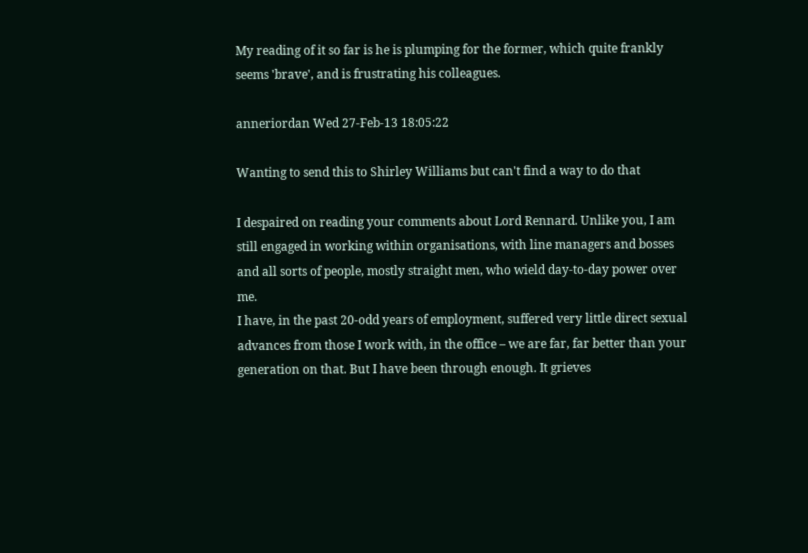My reading of it so far is he is plumping for the former, which quite frankly seems 'brave', and is frustrating his colleagues.

anneriordan Wed 27-Feb-13 18:05:22

Wanting to send this to Shirley Williams but can't find a way to do that

I despaired on reading your comments about Lord Rennard. Unlike you, I am still engaged in working within organisations, with line managers and bosses and all sorts of people, mostly straight men, who wield day-to-day power over me.
I have, in the past 20-odd years of employment, suffered very little direct sexual advances from those I work with, in the office – we are far, far better than your generation on that. But I have been through enough. It grieves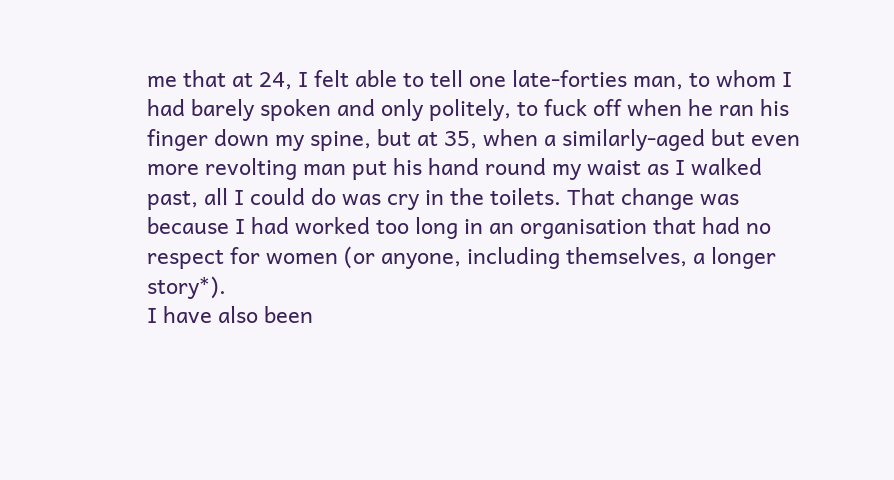me that at 24, I felt able to tell one late-forties man, to whom I had barely spoken and only politely, to fuck off when he ran his finger down my spine, but at 35, when a similarly-aged but even more revolting man put his hand round my waist as I walked past, all I could do was cry in the toilets. That change was because I had worked too long in an organisation that had no respect for women (or anyone, including themselves, a longer story*).
I have also been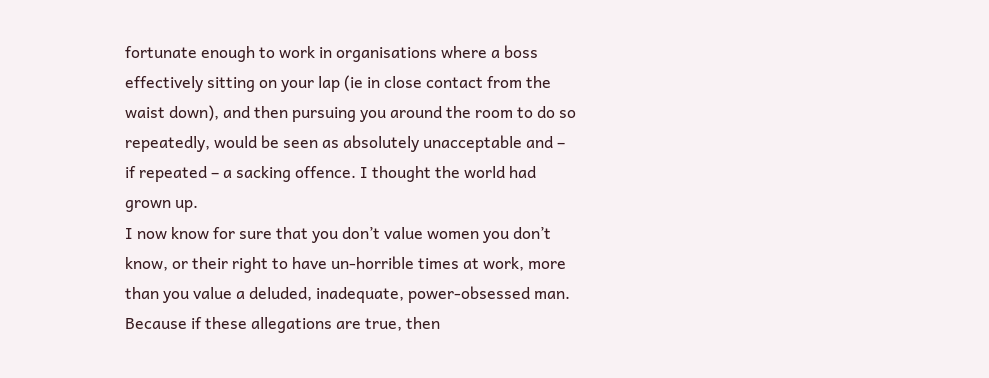fortunate enough to work in organisations where a boss effectively sitting on your lap (ie in close contact from the waist down), and then pursuing you around the room to do so repeatedly, would be seen as absolutely unacceptable and – if repeated – a sacking offence. I thought the world had grown up.
I now know for sure that you don’t value women you don’t know, or their right to have un-horrible times at work, more than you value a deluded, inadequate, power-obsessed man. Because if these allegations are true, then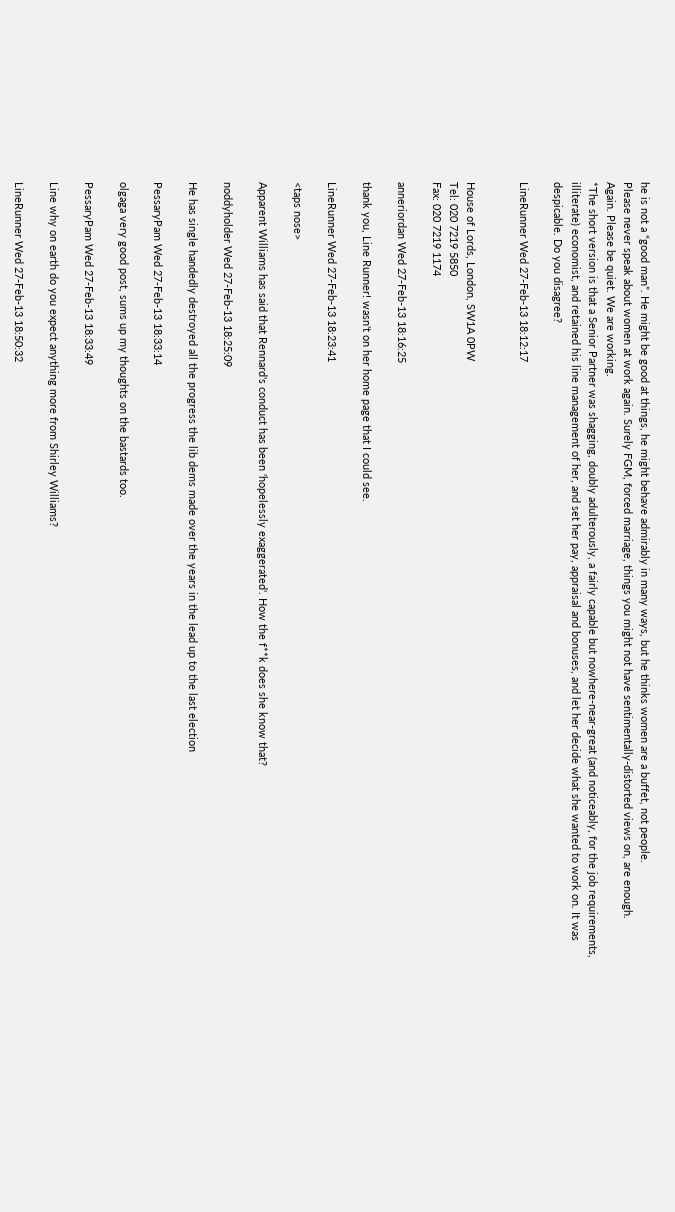he is not a “good man”. He might be good at things, he might behave admirably in many ways, but he thinks women are a buffet, not people.
Please never speak about women at work again. Surely FGM, forced marriage, things you might not have sentimentally-distorted views on, are enough.
Again. Please be quiet. We are working.
*The short version is that a Senior Partner was shagging, doubly adulterously, a fairly capable but nowhere-near-great (and noticeably, for the job requirements, illiterate) economist, and retained his line management of her, and set her pay, appraisal and bonuses, and let her decide what she wanted to work on. It was despicable. Do you disagree?

LineRunner Wed 27-Feb-13 18:12:17


House of Lords, London, SW1A 0PW
Tel: 020 7219 5850
Fax: 020 7219 1174

anneriordan Wed 27-Feb-13 18:16:25

thank you, Line Runner! wasn't on her home page that I could see.

LineRunner Wed 27-Feb-13 18:23:41

<taps nose>

Apparent Williams has said that Rennard's conduct has been 'hopelessly exaggerated'. How the f**k does she know that?

noddyholder Wed 27-Feb-13 18:25:09

He has single handedly destroyed all the progress the lib dems made over the years in the lead up to the last election

PessaryPam Wed 27-Feb-13 18:33:14

olgaga very good post, sums up my thoughts on the bastards too.

PessaryPam Wed 27-Feb-13 18:33:49

Line why on earth do you expect anything more from Shirley Williams?

LineRunner Wed 27-Feb-13 18:50:32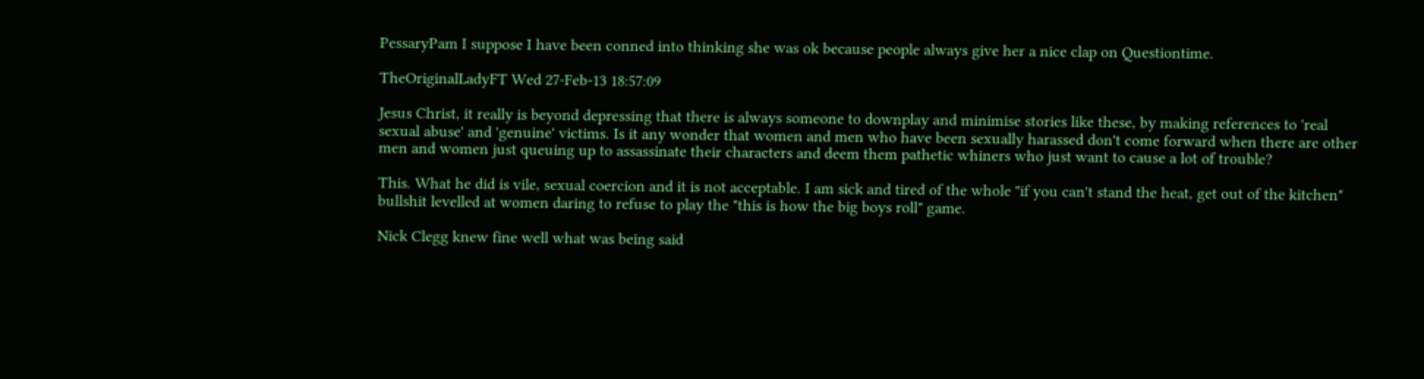PessaryPam I suppose I have been conned into thinking she was ok because people always give her a nice clap on Questiontime.

TheOriginalLadyFT Wed 27-Feb-13 18:57:09

Jesus Christ, it really is beyond depressing that there is always someone to downplay and minimise stories like these, by making references to 'real sexual abuse' and 'genuine' victims. Is it any wonder that women and men who have been sexually harassed don't come forward when there are other men and women just queuing up to assassinate their characters and deem them pathetic whiners who just want to cause a lot of trouble?

This. What he did is vile, sexual coercion and it is not acceptable. I am sick and tired of the whole "if you can't stand the heat, get out of the kitchen" bullshit levelled at women daring to refuse to play the "this is how the big boys roll" game.

Nick Clegg knew fine well what was being said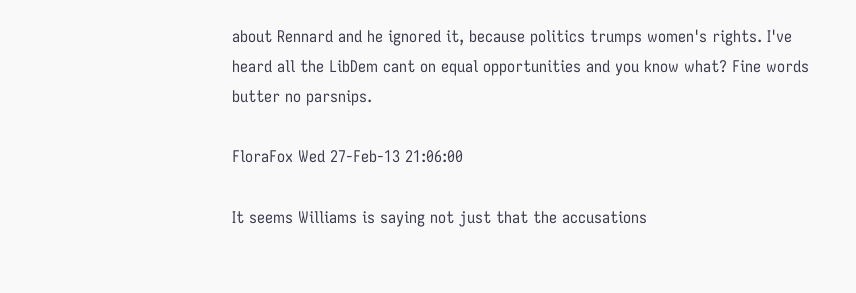about Rennard and he ignored it, because politics trumps women's rights. I've heard all the LibDem cant on equal opportunities and you know what? Fine words butter no parsnips.

FloraFox Wed 27-Feb-13 21:06:00

It seems Williams is saying not just that the accusations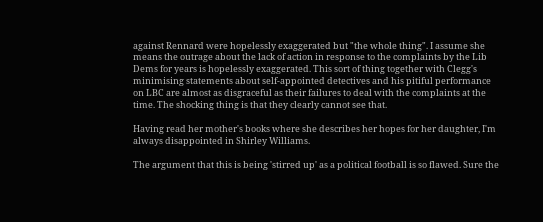against Rennard were hopelessly exaggerated but "the whole thing". I assume she means the outrage about the lack of action in response to the complaints by the Lib Dems for years is hopelessly exaggerated. This sort of thing together with Clegg's minimising statements about self-appointed detectives and his pitiful performance on LBC are almost as disgraceful as their failures to deal with the complaints at the time. The shocking thing is that they clearly cannot see that.

Having read her mother's books where she describes her hopes for her daughter, I'm always disappointed in Shirley Williams.

The argument that this is being 'stirred up' as a political football is so flawed. Sure the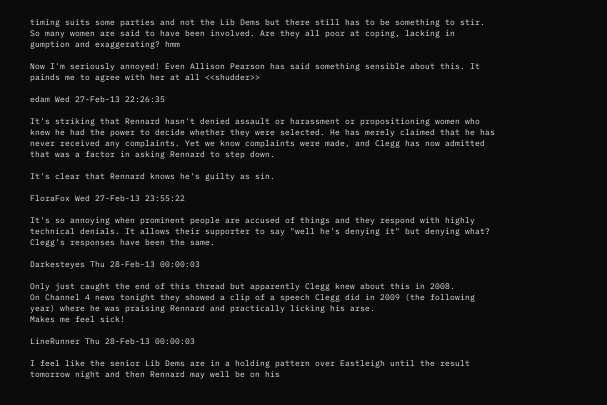timing suits some parties and not the Lib Dems but there still has to be something to stir. So many women are said to have been involved. Are they all poor at coping, lacking in gumption and exaggerating? hmm

Now I'm seriously annoyed! Even Allison Pearson has said something sensible about this. It painds me to agree with her at all <<shudder>>

edam Wed 27-Feb-13 22:26:35

It's striking that Rennard hasn't denied assault or harassment or propositioning women who knew he had the power to decide whether they were selected. He has merely claimed that he has never received any complaints. Yet we know complaints were made, and Clegg has now admitted that was a factor in asking Rennard to step down.

It's clear that Rennard knows he's guilty as sin.

FloraFox Wed 27-Feb-13 23:55:22

It's so annoying when prominent people are accused of things and they respond with highly technical denials. It allows their supporter to say "well he's denying it" but denying what? Clegg's responses have been the same.

Darkesteyes Thu 28-Feb-13 00:00:03

Only just caught the end of this thread but apparently Clegg knew about this in 2008.
On Channel 4 news tonight they showed a clip of a speech Clegg did in 2009 (the following year) where he was praising Rennard and practically licking his arse.
Makes me feel sick!

LineRunner Thu 28-Feb-13 00:00:03

I feel like the senior Lib Dems are in a holding pattern over Eastleigh until the result tomorrow night and then Rennard may well be on his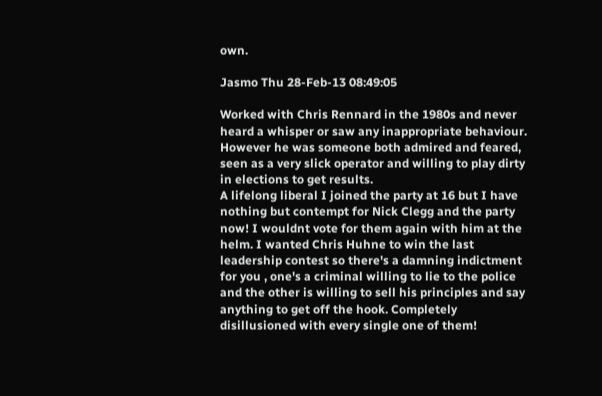own.

Jasmo Thu 28-Feb-13 08:49:05

Worked with Chris Rennard in the 1980s and never heard a whisper or saw any inappropriate behaviour. However he was someone both admired and feared, seen as a very slick operator and willing to play dirty in elections to get results.
A lifelong liberal I joined the party at 16 but I have nothing but contempt for Nick Clegg and the party now! I wouldnt vote for them again with him at the helm. I wanted Chris Huhne to win the last leadership contest so there's a damning indictment for you , one's a criminal willing to lie to the police and the other is willing to sell his principles and say anything to get off the hook. Completely disillusioned with every single one of them!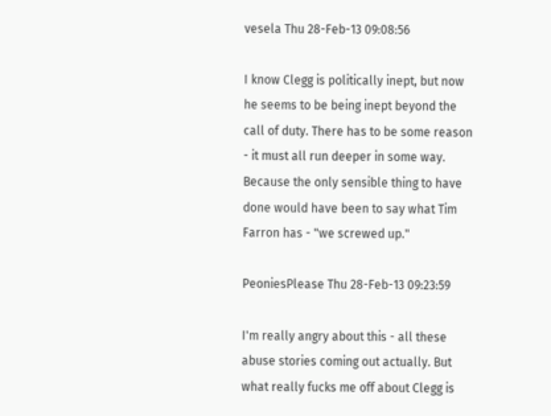vesela Thu 28-Feb-13 09:08:56

I know Clegg is politically inept, but now he seems to be being inept beyond the call of duty. There has to be some reason - it must all run deeper in some way. Because the only sensible thing to have done would have been to say what Tim Farron has - "we screwed up."

PeoniesPlease Thu 28-Feb-13 09:23:59

I'm really angry about this - all these abuse stories coming out actually. But what really fucks me off about Clegg is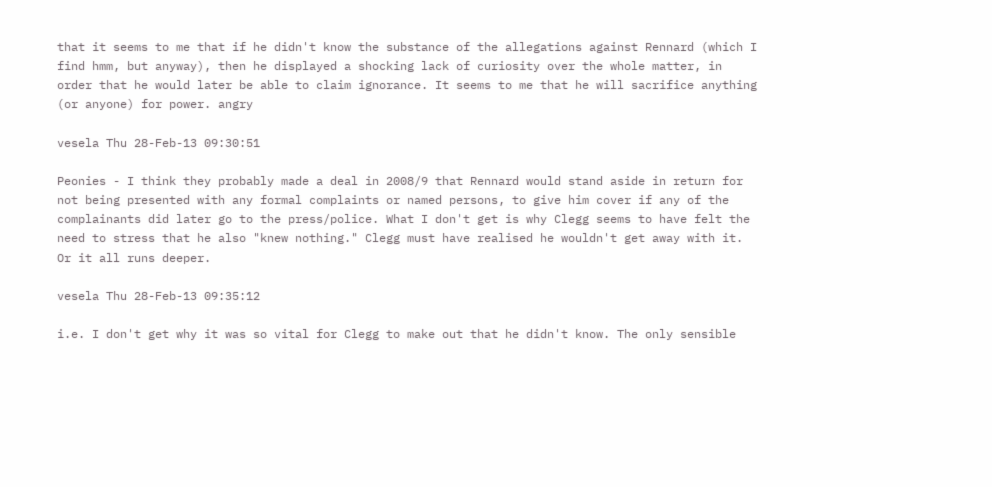that it seems to me that if he didn't know the substance of the allegations against Rennard (which I find hmm, but anyway), then he displayed a shocking lack of curiosity over the whole matter, in order that he would later be able to claim ignorance. It seems to me that he will sacrifice anything (or anyone) for power. angry

vesela Thu 28-Feb-13 09:30:51

Peonies - I think they probably made a deal in 2008/9 that Rennard would stand aside in return for not being presented with any formal complaints or named persons, to give him cover if any of the complainants did later go to the press/police. What I don't get is why Clegg seems to have felt the need to stress that he also "knew nothing." Clegg must have realised he wouldn't get away with it. Or it all runs deeper.

vesela Thu 28-Feb-13 09:35:12

i.e. I don't get why it was so vital for Clegg to make out that he didn't know. The only sensible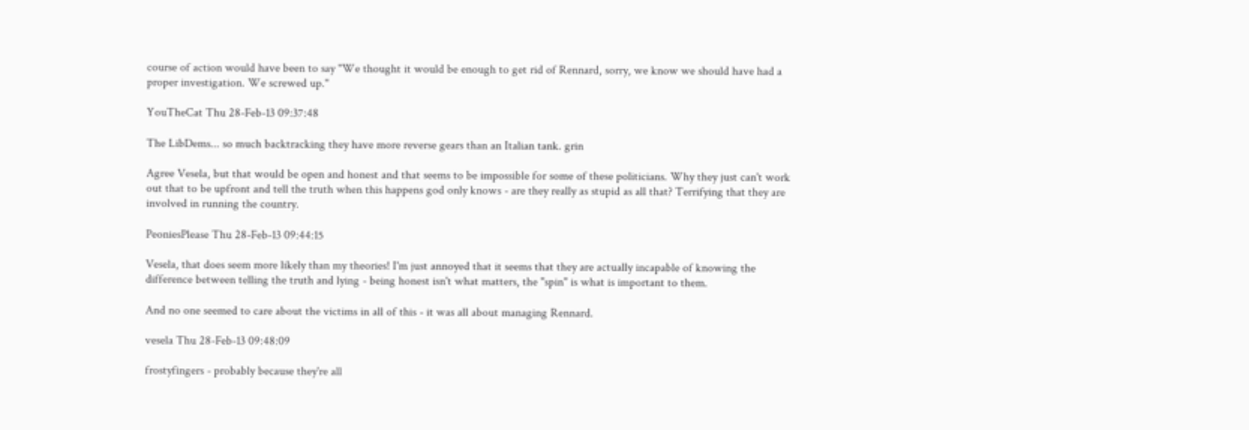course of action would have been to say "We thought it would be enough to get rid of Rennard, sorry, we know we should have had a proper investigation. We screwed up."

YouTheCat Thu 28-Feb-13 09:37:48

The LibDems... so much backtracking they have more reverse gears than an Italian tank. grin

Agree Vesela, but that would be open and honest and that seems to be impossible for some of these politicians. Why they just can't work out that to be upfront and tell the truth when this happens god only knows - are they really as stupid as all that? Terrifying that they are involved in running the country.

PeoniesPlease Thu 28-Feb-13 09:44:15

Vesela, that does seem more likely than my theories! I'm just annoyed that it seems that they are actually incapable of knowing the difference between telling the truth and lying - being honest isn't what matters, the "spin" is what is important to them.

And no one seemed to care about the victims in all of this - it was all about managing Rennard.

vesela Thu 28-Feb-13 09:48:09

frostyfingers - probably because they're all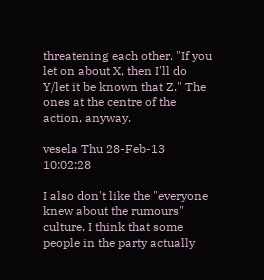threatening each other. "If you let on about X, then I'll do Y/let it be known that Z." The ones at the centre of the action, anyway.

vesela Thu 28-Feb-13 10:02:28

I also don't like the "everyone knew about the rumours" culture. I think that some people in the party actually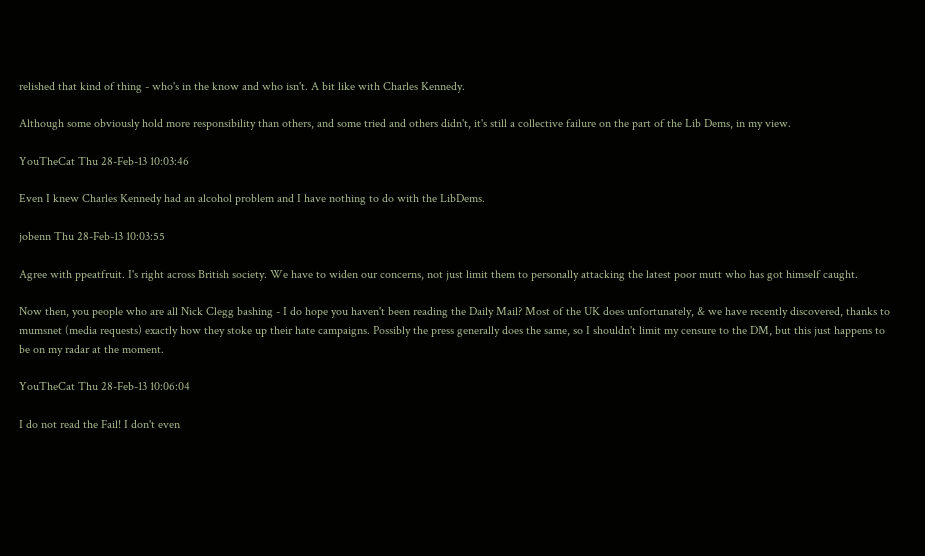relished that kind of thing - who's in the know and who isn't. A bit like with Charles Kennedy.

Although some obviously hold more responsibility than others, and some tried and others didn't, it's still a collective failure on the part of the Lib Dems, in my view.

YouTheCat Thu 28-Feb-13 10:03:46

Even I knew Charles Kennedy had an alcohol problem and I have nothing to do with the LibDems.

jobenn Thu 28-Feb-13 10:03:55

Agree with ppeatfruit. I's right across British society. We have to widen our concerns, not just limit them to personally attacking the latest poor mutt who has got himself caught.

Now then, you people who are all Nick Clegg bashing - I do hope you haven't been reading the Daily Mail? Most of the UK does unfortunately, & we have recently discovered, thanks to mumsnet (media requests) exactly how they stoke up their hate campaigns. Possibly the press generally does the same, so I shouldn't limit my censure to the DM, but this just happens to be on my radar at the moment.

YouTheCat Thu 28-Feb-13 10:06:04

I do not read the Fail! I don't even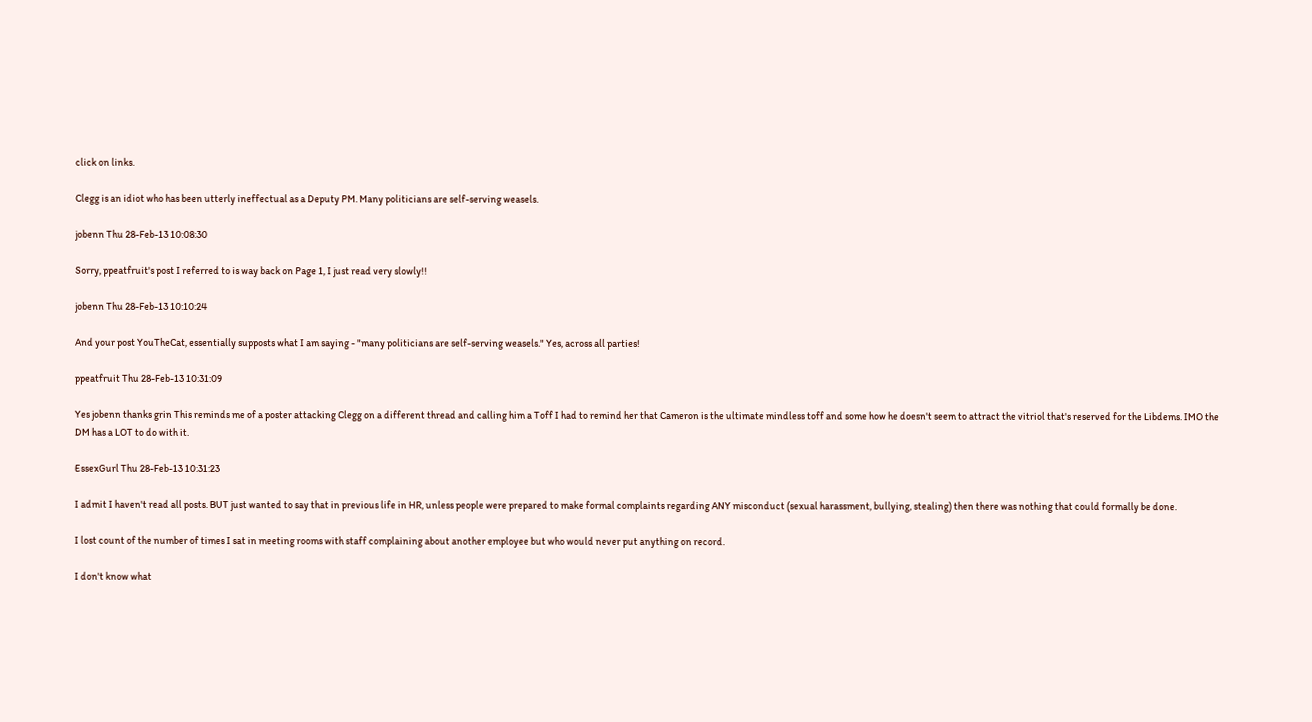click on links.

Clegg is an idiot who has been utterly ineffectual as a Deputy PM. Many politicians are self-serving weasels.

jobenn Thu 28-Feb-13 10:08:30

Sorry, ppeatfruit's post I referred to is way back on Page 1, I just read very slowly!!

jobenn Thu 28-Feb-13 10:10:24

And your post YouTheCat, essentially supposts what I am saying - "many politicians are self-serving weasels." Yes, across all parties!

ppeatfruit Thu 28-Feb-13 10:31:09

Yes jobenn thanks grin This reminds me of a poster attacking Clegg on a different thread and calling him a Toff I had to remind her that Cameron is the ultimate mindless toff and some how he doesn't seem to attract the vitriol that's reserved for the Libdems. IMO the DM has a LOT to do with it.

EssexGurl Thu 28-Feb-13 10:31:23

I admit I haven't read all posts. BUT just wanted to say that in previous life in HR, unless people were prepared to make formal complaints regarding ANY misconduct (sexual harassment, bullying, stealing) then there was nothing that could formally be done.

I lost count of the number of times I sat in meeting rooms with staff complaining about another employee but who would never put anything on record.

I don't know what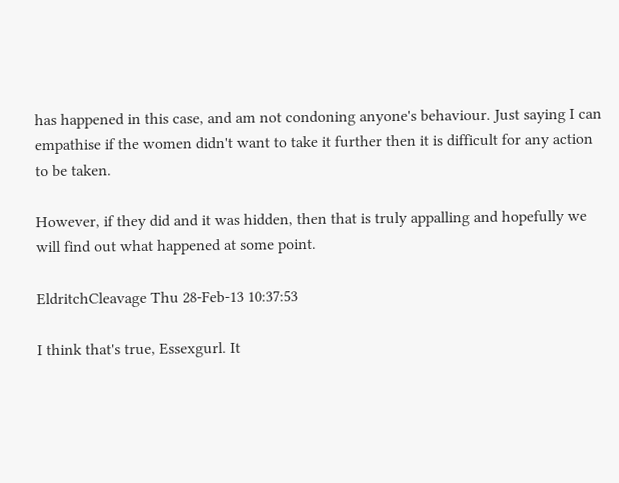has happened in this case, and am not condoning anyone's behaviour. Just saying I can empathise if the women didn't want to take it further then it is difficult for any action to be taken.

However, if they did and it was hidden, then that is truly appalling and hopefully we will find out what happened at some point.

EldritchCleavage Thu 28-Feb-13 10:37:53

I think that's true, Essexgurl. It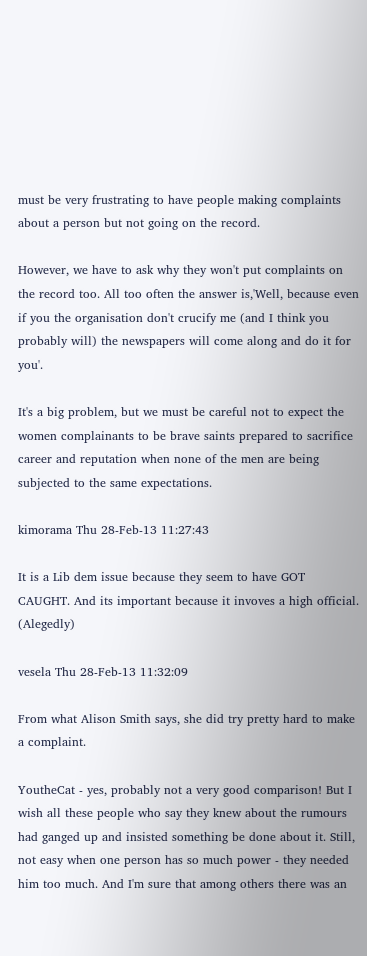must be very frustrating to have people making complaints about a person but not going on the record.

However, we have to ask why they won't put complaints on the record too. All too often the answer is,'Well, because even if you the organisation don't crucify me (and I think you probably will) the newspapers will come along and do it for you'.

It's a big problem, but we must be careful not to expect the women complainants to be brave saints prepared to sacrifice career and reputation when none of the men are being subjected to the same expectations.

kimorama Thu 28-Feb-13 11:27:43

It is a Lib dem issue because they seem to have GOT CAUGHT. And its important because it invoves a high official. (Alegedly)

vesela Thu 28-Feb-13 11:32:09

From what Alison Smith says, she did try pretty hard to make a complaint.

YoutheCat - yes, probably not a very good comparison! But I wish all these people who say they knew about the rumours had ganged up and insisted something be done about it. Still, not easy when one person has so much power - they needed him too much. And I'm sure that among others there was an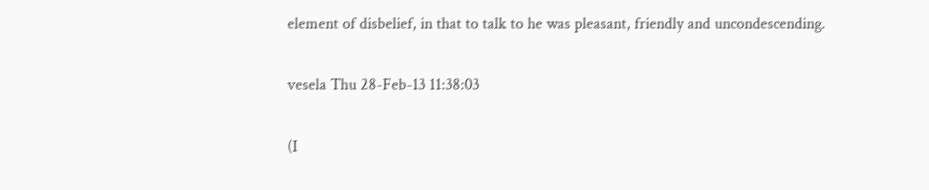element of disbelief, in that to talk to he was pleasant, friendly and uncondescending.

vesela Thu 28-Feb-13 11:38:03

(I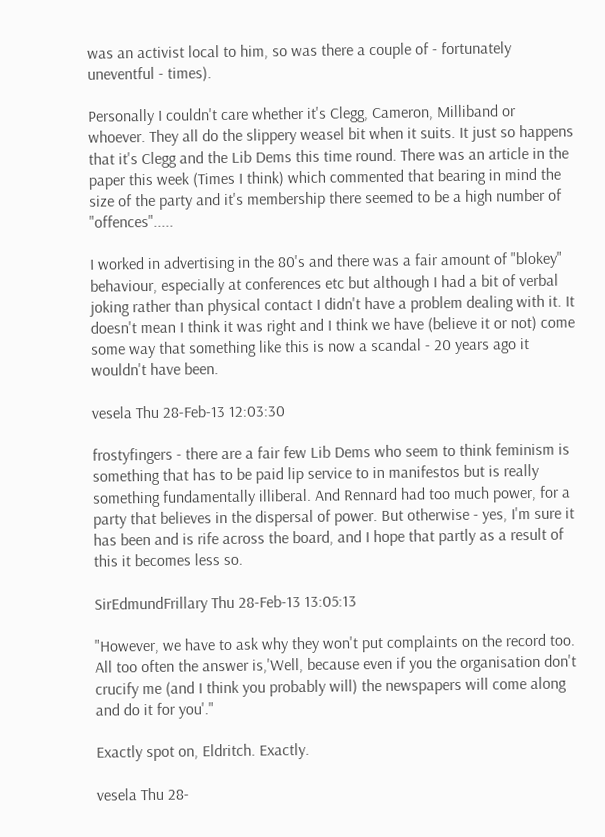was an activist local to him, so was there a couple of - fortunately uneventful - times).

Personally I couldn't care whether it's Clegg, Cameron, Milliband or whoever. They all do the slippery weasel bit when it suits. It just so happens that it's Clegg and the Lib Dems this time round. There was an article in the paper this week (Times I think) which commented that bearing in mind the size of the party and it's membership there seemed to be a high number of "offences".....

I worked in advertising in the 80's and there was a fair amount of "blokey" behaviour, especially at conferences etc but although I had a bit of verbal joking rather than physical contact I didn't have a problem dealing with it. It doesn't mean I think it was right and I think we have (believe it or not) come some way that something like this is now a scandal - 20 years ago it wouldn't have been.

vesela Thu 28-Feb-13 12:03:30

frostyfingers - there are a fair few Lib Dems who seem to think feminism is something that has to be paid lip service to in manifestos but is really something fundamentally illiberal. And Rennard had too much power, for a party that believes in the dispersal of power. But otherwise - yes, I'm sure it has been and is rife across the board, and I hope that partly as a result of this it becomes less so.

SirEdmundFrillary Thu 28-Feb-13 13:05:13

"However, we have to ask why they won't put complaints on the record too. All too often the answer is,'Well, because even if you the organisation don't crucify me (and I think you probably will) the newspapers will come along and do it for you'."

Exactly spot on, Eldritch. Exactly.

vesela Thu 28-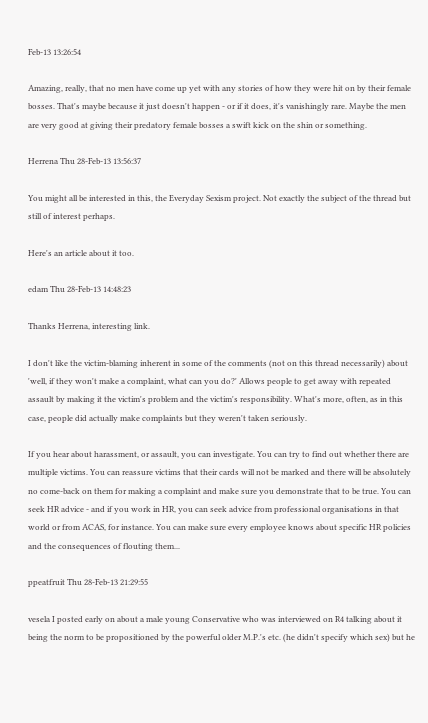Feb-13 13:26:54

Amazing, really, that no men have come up yet with any stories of how they were hit on by their female bosses. That's maybe because it just doesn't happen - or if it does, it's vanishingly rare. Maybe the men are very good at giving their predatory female bosses a swift kick on the shin or something.

Herrena Thu 28-Feb-13 13:56:37

You might all be interested in this, the Everyday Sexism project. Not exactly the subject of the thread but still of interest perhaps.

Here's an article about it too.

edam Thu 28-Feb-13 14:48:23

Thanks Herrena, interesting link.

I don't like the victim-blaming inherent in some of the comments (not on this thread necessarily) about 'well, if they won't make a complaint, what can you do?' Allows people to get away with repeated assault by making it the victim's problem and the victim's responsibility. What's more, often, as in this case, people did actually make complaints but they weren't taken seriously.

If you hear about harassment, or assault, you can investigate. You can try to find out whether there are multiple victims. You can reassure victims that their cards will not be marked and there will be absolutely no come-back on them for making a complaint and make sure you demonstrate that to be true. You can seek HR advice - and if you work in HR, you can seek advice from professional organisations in that world or from ACAS, for instance. You can make sure every employee knows about specific HR policies and the consequences of flouting them...

ppeatfruit Thu 28-Feb-13 21:29:55

vesela I posted early on about a male young Conservative who was interviewed on R4 talking about it being the norm to be propositioned by the powerful older M.P.'s etc. (he didn't specify which sex) but he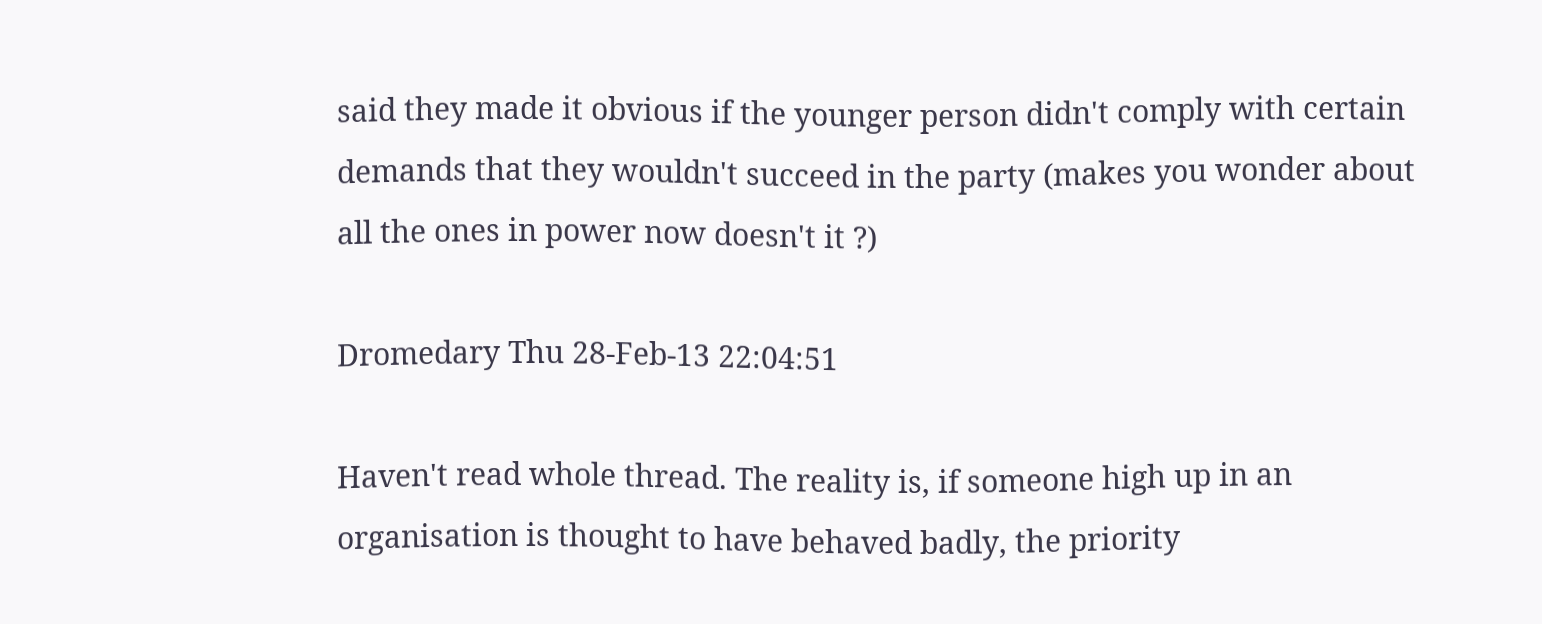said they made it obvious if the younger person didn't comply with certain demands that they wouldn't succeed in the party (makes you wonder about all the ones in power now doesn't it ?)

Dromedary Thu 28-Feb-13 22:04:51

Haven't read whole thread. The reality is, if someone high up in an organisation is thought to have behaved badly, the priority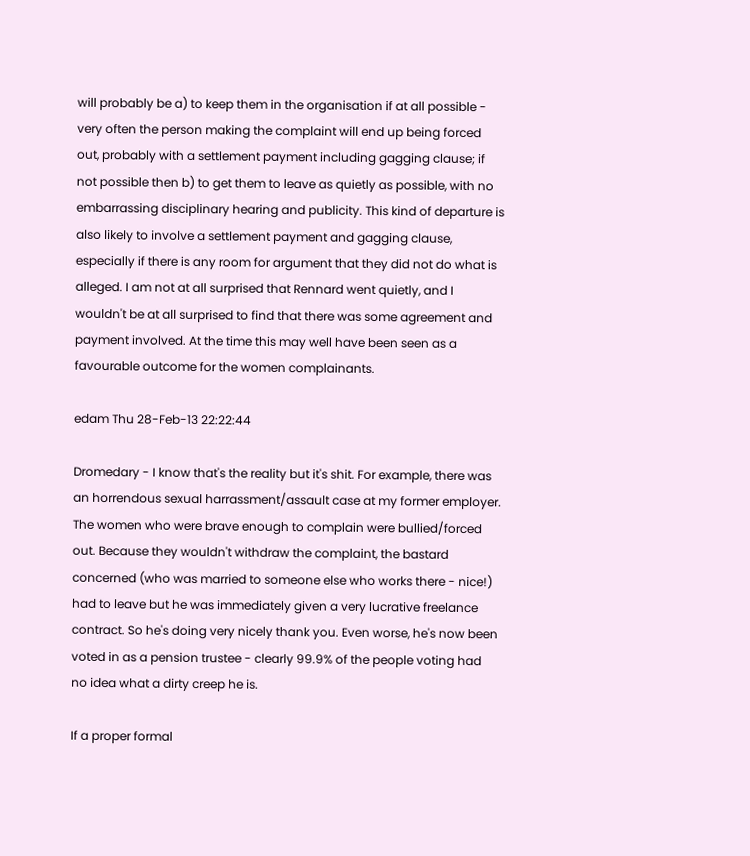will probably be a) to keep them in the organisation if at all possible - very often the person making the complaint will end up being forced out, probably with a settlement payment including gagging clause; if not possible then b) to get them to leave as quietly as possible, with no embarrassing disciplinary hearing and publicity. This kind of departure is also likely to involve a settlement payment and gagging clause, especially if there is any room for argument that they did not do what is alleged. I am not at all surprised that Rennard went quietly, and I wouldn't be at all surprised to find that there was some agreement and payment involved. At the time this may well have been seen as a favourable outcome for the women complainants.

edam Thu 28-Feb-13 22:22:44

Dromedary - I know that's the reality but it's shit. For example, there was an horrendous sexual harrassment/assault case at my former employer. The women who were brave enough to complain were bullied/forced out. Because they wouldn't withdraw the complaint, the bastard concerned (who was married to someone else who works there - nice!) had to leave but he was immediately given a very lucrative freelance contract. So he's doing very nicely thank you. Even worse, he's now been voted in as a pension trustee - clearly 99.9% of the people voting had no idea what a dirty creep he is.

If a proper formal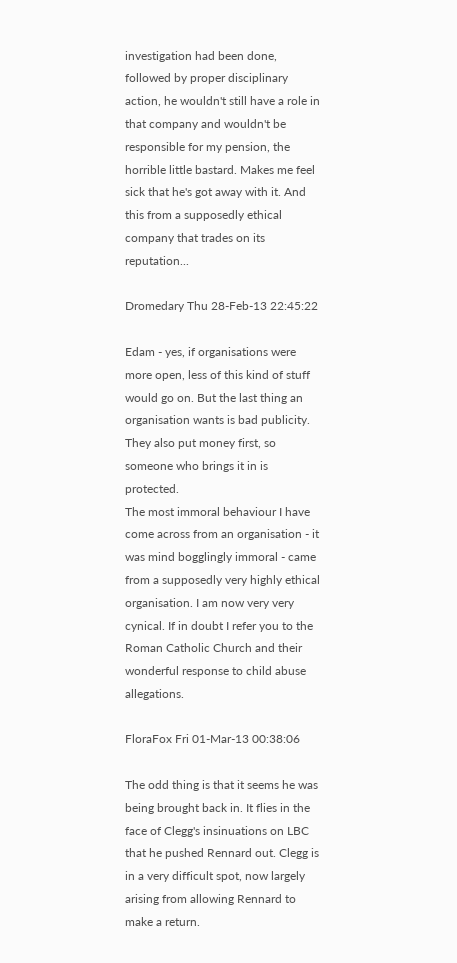investigation had been done, followed by proper disciplinary action, he wouldn't still have a role in that company and wouldn't be responsible for my pension, the horrible little bastard. Makes me feel sick that he's got away with it. And this from a supposedly ethical company that trades on its reputation...

Dromedary Thu 28-Feb-13 22:45:22

Edam - yes, if organisations were more open, less of this kind of stuff would go on. But the last thing an organisation wants is bad publicity. They also put money first, so someone who brings it in is protected.
The most immoral behaviour I have come across from an organisation - it was mind bogglingly immoral - came from a supposedly very highly ethical organisation. I am now very very cynical. If in doubt I refer you to the Roman Catholic Church and their wonderful response to child abuse allegations.

FloraFox Fri 01-Mar-13 00:38:06

The odd thing is that it seems he was being brought back in. It flies in the face of Clegg's insinuations on LBC that he pushed Rennard out. Clegg is in a very difficult spot, now largely arising from allowing Rennard to make a return.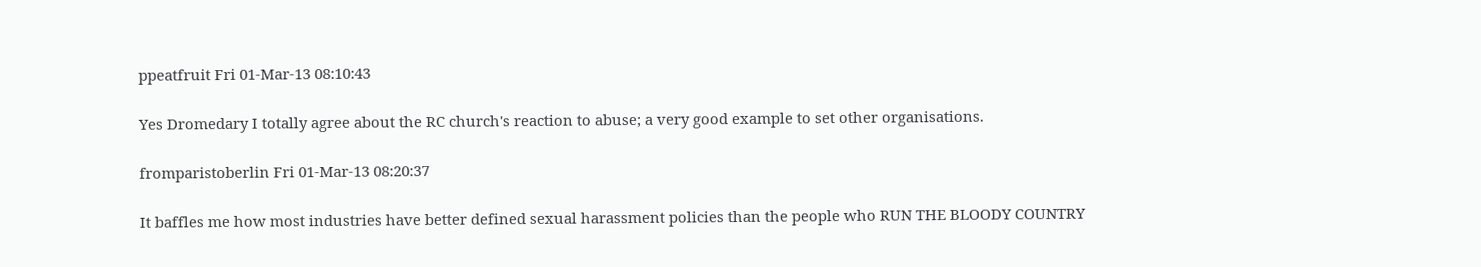ppeatfruit Fri 01-Mar-13 08:10:43

Yes Dromedary I totally agree about the RC church's reaction to abuse; a very good example to set other organisations.

fromparistoberlin Fri 01-Mar-13 08:20:37

It baffles me how most industries have better defined sexual harassment policies than the people who RUN THE BLOODY COUNTRY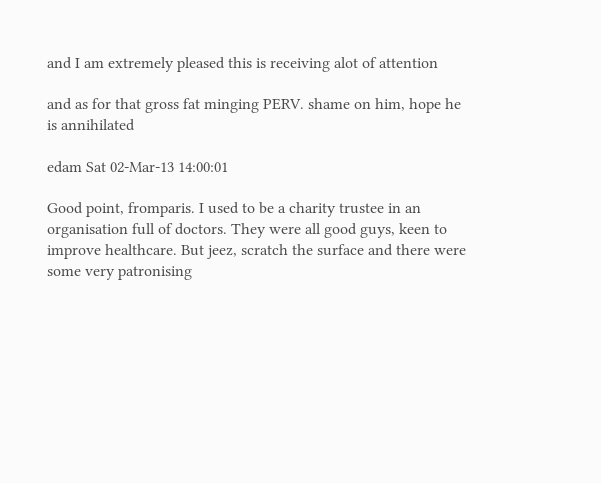and I am extremely pleased this is receiving alot of attention

and as for that gross fat minging PERV. shame on him, hope he is annihilated

edam Sat 02-Mar-13 14:00:01

Good point, fromparis. I used to be a charity trustee in an organisation full of doctors. They were all good guys, keen to improve healthcare. But jeez, scratch the surface and there were some very patronising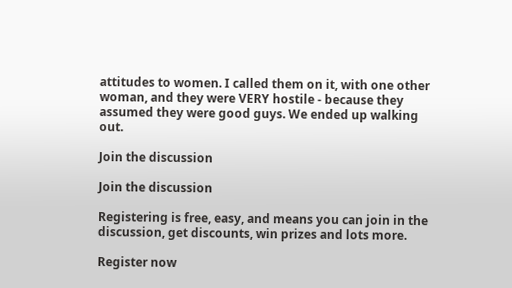attitudes to women. I called them on it, with one other woman, and they were VERY hostile - because they assumed they were good guys. We ended up walking out.

Join the discussion

Join the discussion

Registering is free, easy, and means you can join in the discussion, get discounts, win prizes and lots more.

Register now